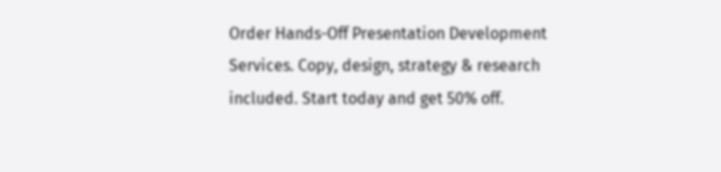Order Hands-Off Presentation Development Services. Copy, design, strategy & research included. Start today and get 50% off.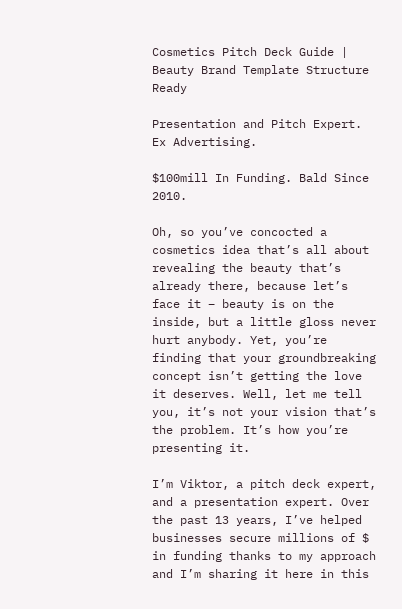Cosmetics Pitch Deck Guide | Beauty Brand Template Structure Ready

Presentation and Pitch Expert. Ex Advertising.

$100mill In Funding. Bald Since 2010.

Oh, so you’ve concocted a cosmetics idea that’s all about revealing the beauty that’s already there, because let’s face it – beauty is on the inside, but a little gloss never hurt anybody. Yet, you’re finding that your groundbreaking concept isn’t getting the love it deserves. Well, let me tell you, it’s not your vision that’s the problem. It’s how you’re presenting it.

I’m Viktor, a pitch deck expert, and a presentation expert. Over the past 13 years, I’ve helped businesses secure millions of $ in funding thanks to my approach and I’m sharing it here in this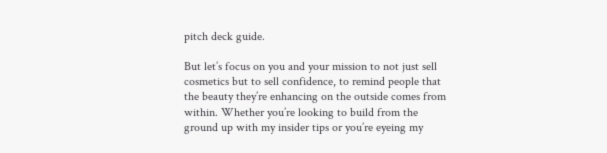pitch deck guide.

But let’s focus on you and your mission to not just sell cosmetics but to sell confidence, to remind people that the beauty they’re enhancing on the outside comes from within. Whether you’re looking to build from the ground up with my insider tips or you’re eyeing my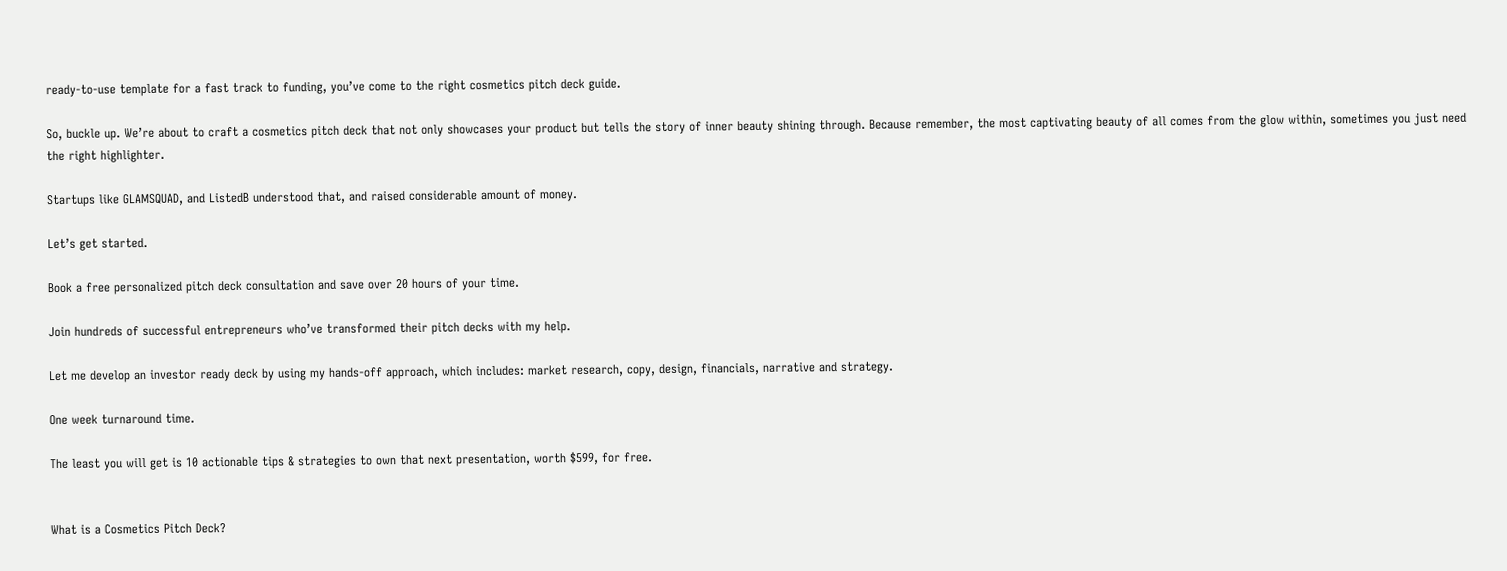ready-to-use template for a fast track to funding, you’ve come to the right cosmetics pitch deck guide.

So, buckle up. We’re about to craft a cosmetics pitch deck that not only showcases your product but tells the story of inner beauty shining through. Because remember, the most captivating beauty of all comes from the glow within, sometimes you just need the right highlighter.

Startups like GLAMSQUAD, and ListedB understood that, and raised considerable amount of money.

Let’s get started.

Book a free personalized pitch deck consultation and save over 20 hours of your time.

Join hundreds of successful entrepreneurs who’ve transformed their pitch decks with my help.

Let me develop an investor ready deck by using my hands-off approach, which includes: market research, copy, design, financials, narrative and strategy.

One week turnaround time.

The least you will get is 10 actionable tips & strategies to own that next presentation, worth $599, for free.


What is a Cosmetics Pitch Deck?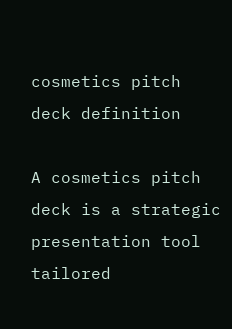cosmetics pitch deck definition

A cosmetics pitch deck is a strategic presentation tool tailored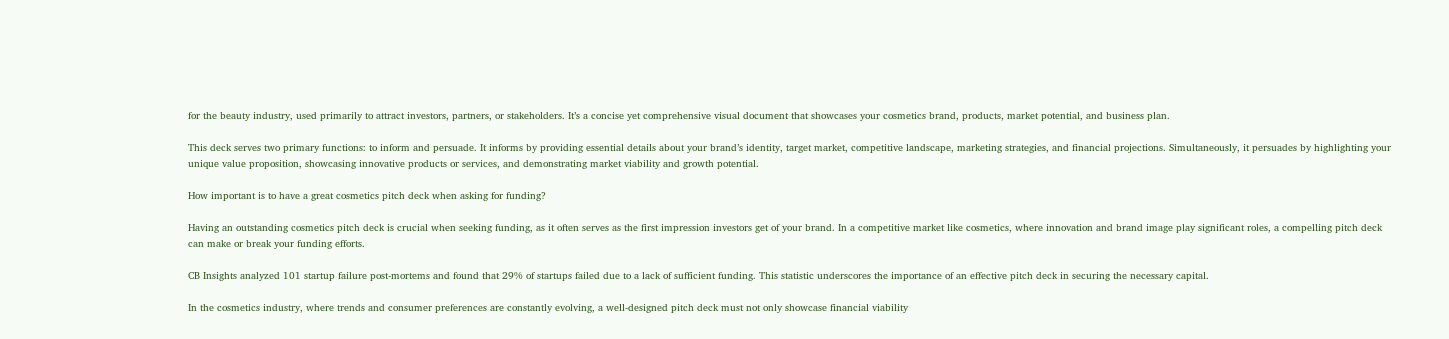for the beauty industry, used primarily to attract investors, partners, or stakeholders. It’s a concise yet comprehensive visual document that showcases your cosmetics brand, products, market potential, and business plan.

This deck serves two primary functions: to inform and persuade. It informs by providing essential details about your brand’s identity, target market, competitive landscape, marketing strategies, and financial projections. Simultaneously, it persuades by highlighting your unique value proposition, showcasing innovative products or services, and demonstrating market viability and growth potential.

How important is to have a great cosmetics pitch deck when asking for funding?

Having an outstanding cosmetics pitch deck is crucial when seeking funding, as it often serves as the first impression investors get of your brand. In a competitive market like cosmetics, where innovation and brand image play significant roles, a compelling pitch deck can make or break your funding efforts.

CB Insights analyzed 101 startup failure post-mortems and found that 29% of startups failed due to a lack of sufficient funding. This statistic underscores the importance of an effective pitch deck in securing the necessary capital.

In the cosmetics industry, where trends and consumer preferences are constantly evolving, a well-designed pitch deck must not only showcase financial viability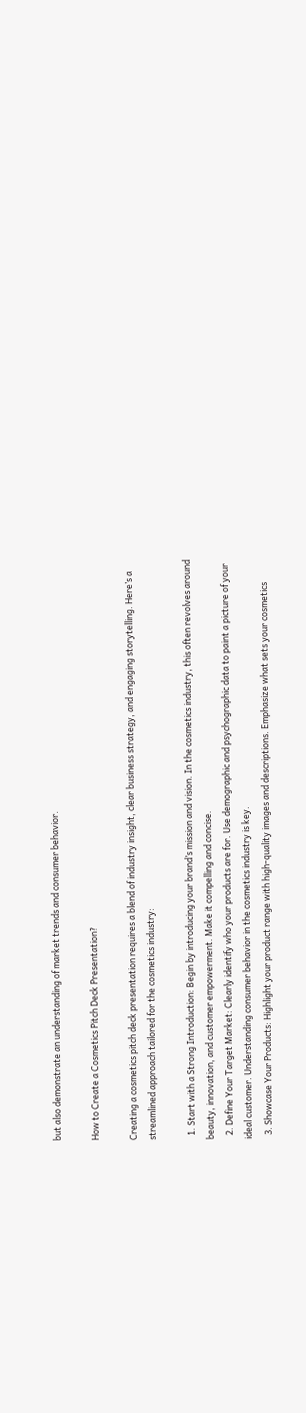but also demonstrate an understanding of market trends and consumer behavior.

How to Create a Cosmetics Pitch Deck Presentation?

Creating a cosmetics pitch deck presentation requires a blend of industry insight, clear business strategy, and engaging storytelling. Here’s a streamlined approach tailored for the cosmetics industry:

  1. Start with a Strong Introduction: Begin by introducing your brand’s mission and vision. In the cosmetics industry, this often revolves around beauty, innovation, and customer empowerment. Make it compelling and concise.
  2. Define Your Target Market: Clearly identify who your products are for. Use demographic and psychographic data to paint a picture of your ideal customer. Understanding consumer behavior in the cosmetics industry is key.
  3. Showcase Your Products: Highlight your product range with high-quality images and descriptions. Emphasize what sets your cosmetics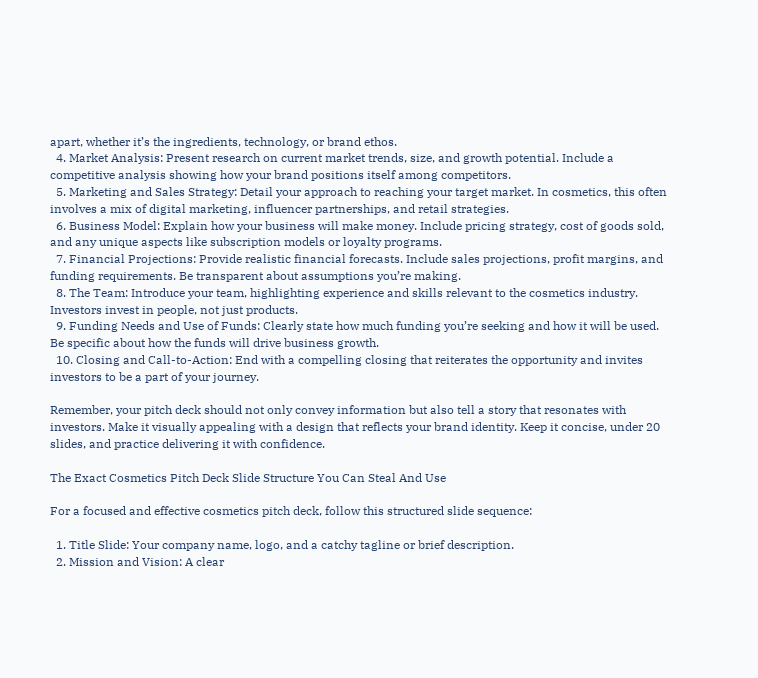apart, whether it’s the ingredients, technology, or brand ethos.
  4. Market Analysis: Present research on current market trends, size, and growth potential. Include a competitive analysis showing how your brand positions itself among competitors.
  5. Marketing and Sales Strategy: Detail your approach to reaching your target market. In cosmetics, this often involves a mix of digital marketing, influencer partnerships, and retail strategies.
  6. Business Model: Explain how your business will make money. Include pricing strategy, cost of goods sold, and any unique aspects like subscription models or loyalty programs.
  7. Financial Projections: Provide realistic financial forecasts. Include sales projections, profit margins, and funding requirements. Be transparent about assumptions you’re making.
  8. The Team: Introduce your team, highlighting experience and skills relevant to the cosmetics industry. Investors invest in people, not just products.
  9. Funding Needs and Use of Funds: Clearly state how much funding you’re seeking and how it will be used. Be specific about how the funds will drive business growth.
  10. Closing and Call-to-Action: End with a compelling closing that reiterates the opportunity and invites investors to be a part of your journey.

Remember, your pitch deck should not only convey information but also tell a story that resonates with investors. Make it visually appealing with a design that reflects your brand identity. Keep it concise, under 20 slides, and practice delivering it with confidence.

The Exact Cosmetics Pitch Deck Slide Structure You Can Steal And Use

For a focused and effective cosmetics pitch deck, follow this structured slide sequence:

  1. Title Slide: Your company name, logo, and a catchy tagline or brief description.
  2. Mission and Vision: A clear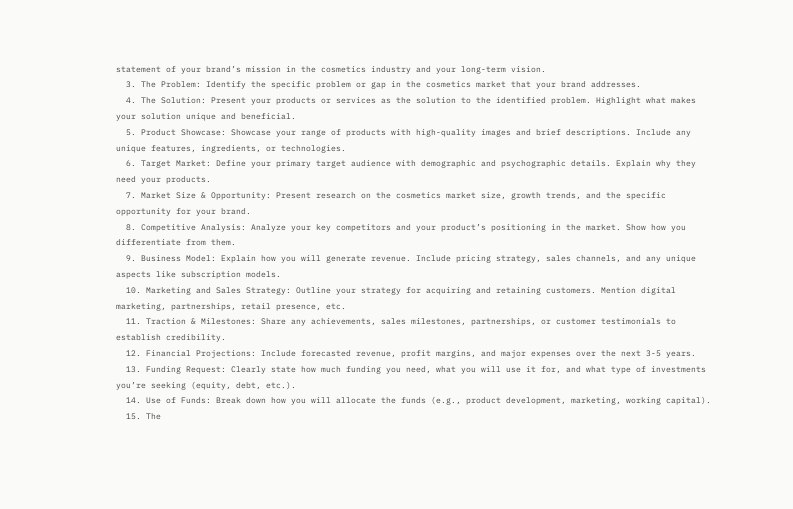statement of your brand’s mission in the cosmetics industry and your long-term vision.
  3. The Problem: Identify the specific problem or gap in the cosmetics market that your brand addresses.
  4. The Solution: Present your products or services as the solution to the identified problem. Highlight what makes your solution unique and beneficial.
  5. Product Showcase: Showcase your range of products with high-quality images and brief descriptions. Include any unique features, ingredients, or technologies.
  6. Target Market: Define your primary target audience with demographic and psychographic details. Explain why they need your products.
  7. Market Size & Opportunity: Present research on the cosmetics market size, growth trends, and the specific opportunity for your brand.
  8. Competitive Analysis: Analyze your key competitors and your product’s positioning in the market. Show how you differentiate from them.
  9. Business Model: Explain how you will generate revenue. Include pricing strategy, sales channels, and any unique aspects like subscription models.
  10. Marketing and Sales Strategy: Outline your strategy for acquiring and retaining customers. Mention digital marketing, partnerships, retail presence, etc.
  11. Traction & Milestones: Share any achievements, sales milestones, partnerships, or customer testimonials to establish credibility.
  12. Financial Projections: Include forecasted revenue, profit margins, and major expenses over the next 3-5 years.
  13. Funding Request: Clearly state how much funding you need, what you will use it for, and what type of investments you’re seeking (equity, debt, etc.).
  14. Use of Funds: Break down how you will allocate the funds (e.g., product development, marketing, working capital).
  15. The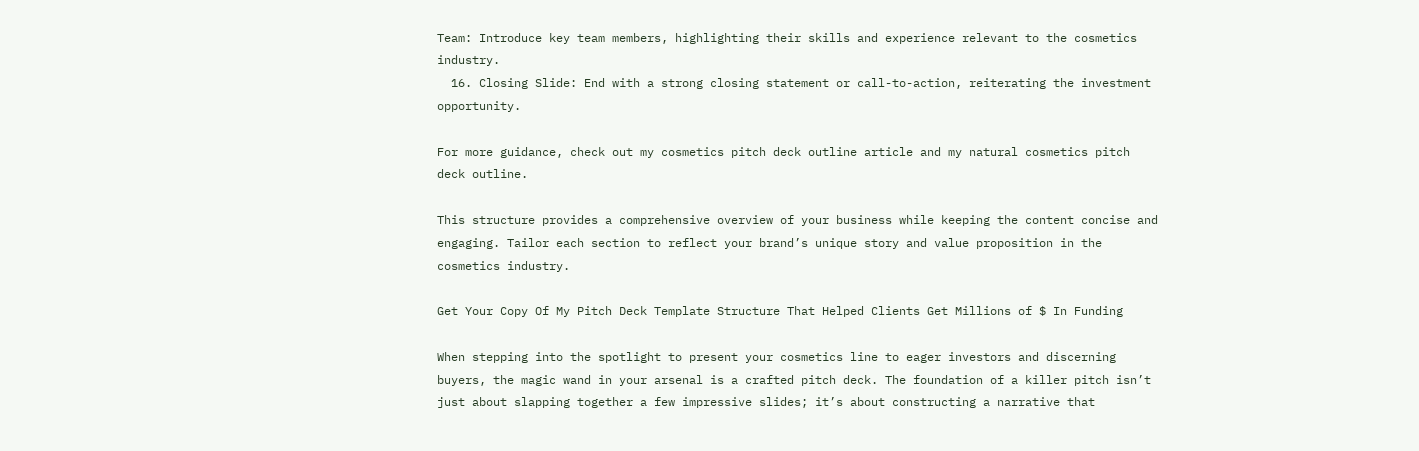Team: Introduce key team members, highlighting their skills and experience relevant to the cosmetics industry.
  16. Closing Slide: End with a strong closing statement or call-to-action, reiterating the investment opportunity.

For more guidance, check out my cosmetics pitch deck outline article and my natural cosmetics pitch deck outline.

This structure provides a comprehensive overview of your business while keeping the content concise and engaging. Tailor each section to reflect your brand’s unique story and value proposition in the cosmetics industry.

Get Your Copy Of My Pitch Deck Template Structure That Helped Clients Get Millions of $ In Funding

When stepping into the spotlight to present your cosmetics line to eager investors and discerning buyers, the magic wand in your arsenal is a crafted pitch deck. The foundation of a killer pitch isn’t just about slapping together a few impressive slides; it’s about constructing a narrative that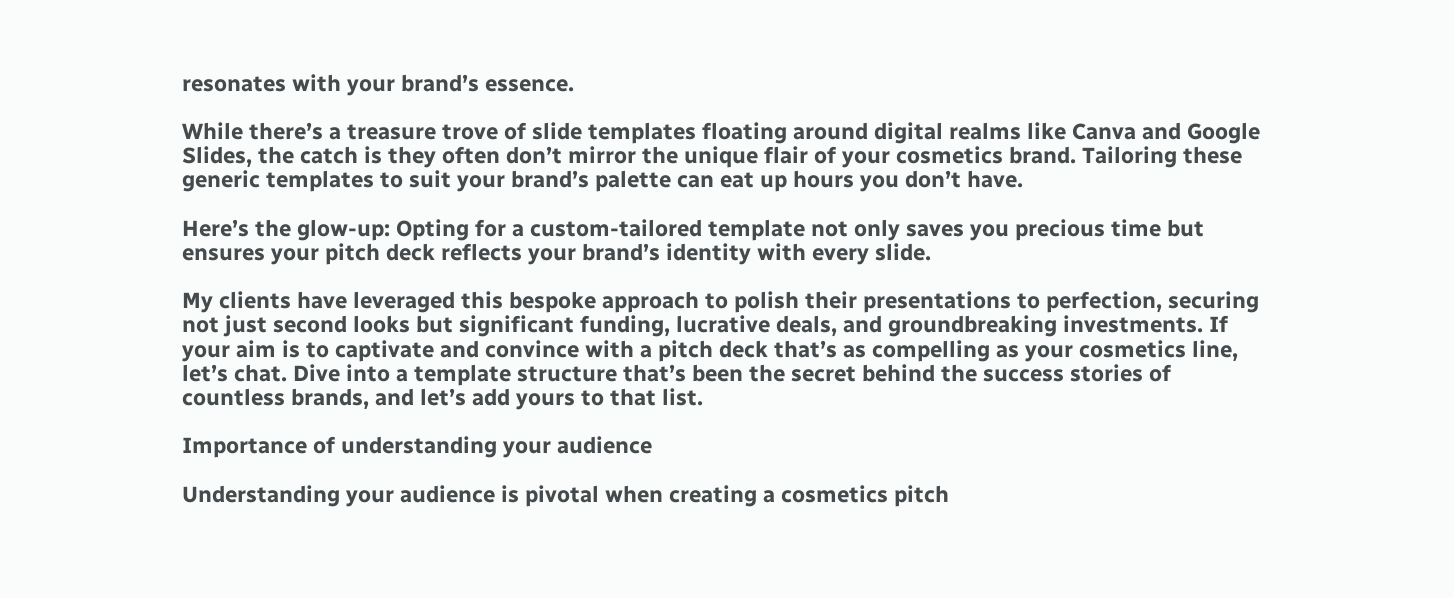resonates with your brand’s essence.

While there’s a treasure trove of slide templates floating around digital realms like Canva and Google Slides, the catch is they often don’t mirror the unique flair of your cosmetics brand. Tailoring these generic templates to suit your brand’s palette can eat up hours you don’t have.

Here’s the glow-up: Opting for a custom-tailored template not only saves you precious time but ensures your pitch deck reflects your brand’s identity with every slide.

My clients have leveraged this bespoke approach to polish their presentations to perfection, securing not just second looks but significant funding, lucrative deals, and groundbreaking investments. If your aim is to captivate and convince with a pitch deck that’s as compelling as your cosmetics line, let’s chat. Dive into a template structure that’s been the secret behind the success stories of countless brands, and let’s add yours to that list.

Importance of understanding your audience

Understanding your audience is pivotal when creating a cosmetics pitch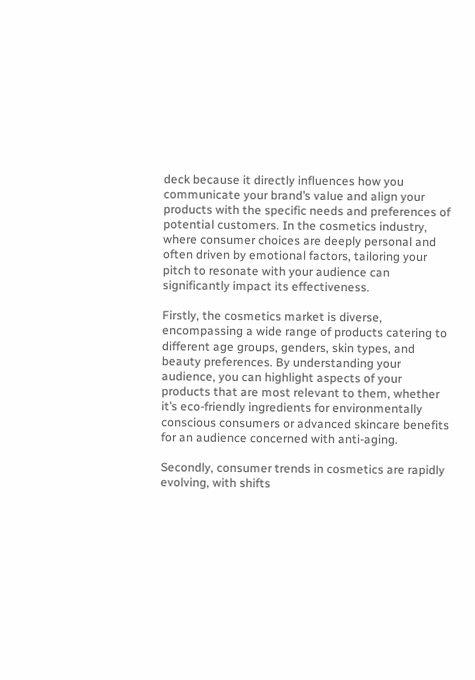deck because it directly influences how you communicate your brand’s value and align your products with the specific needs and preferences of potential customers. In the cosmetics industry, where consumer choices are deeply personal and often driven by emotional factors, tailoring your pitch to resonate with your audience can significantly impact its effectiveness.

Firstly, the cosmetics market is diverse, encompassing a wide range of products catering to different age groups, genders, skin types, and beauty preferences. By understanding your audience, you can highlight aspects of your products that are most relevant to them, whether it’s eco-friendly ingredients for environmentally conscious consumers or advanced skincare benefits for an audience concerned with anti-aging.

Secondly, consumer trends in cosmetics are rapidly evolving, with shifts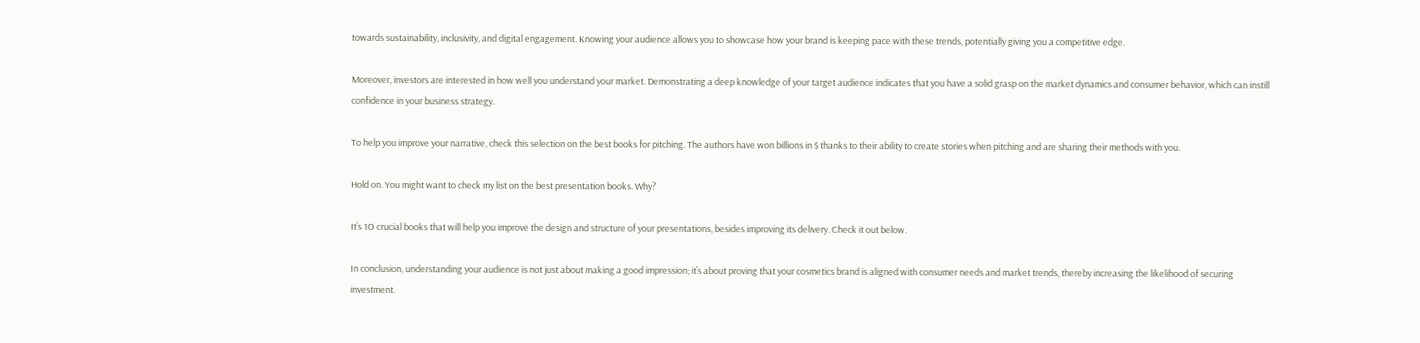towards sustainability, inclusivity, and digital engagement. Knowing your audience allows you to showcase how your brand is keeping pace with these trends, potentially giving you a competitive edge.

Moreover, investors are interested in how well you understand your market. Demonstrating a deep knowledge of your target audience indicates that you have a solid grasp on the market dynamics and consumer behavior, which can instill confidence in your business strategy.

To help you improve your narrative, check this selection on the best books for pitching. The authors have won billions in $ thanks to their ability to create stories when pitching and are sharing their methods with you.

Hold on. You might want to check my list on the best presentation books. Why?

It’s 1O crucial books that will help you improve the design and structure of your presentations, besides improving its delivery. Check it out below.

In conclusion, understanding your audience is not just about making a good impression; it’s about proving that your cosmetics brand is aligned with consumer needs and market trends, thereby increasing the likelihood of securing investment.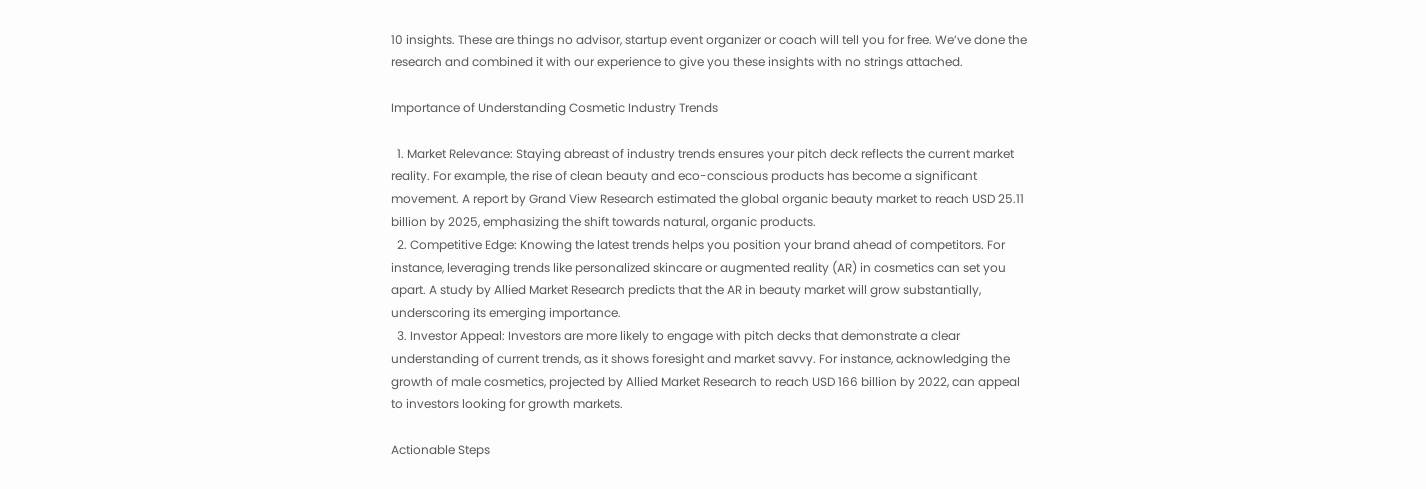10 insights. These are things no advisor, startup event organizer or coach will tell you for free. We’ve done the research and combined it with our experience to give you these insights with no strings attached.

Importance of Understanding Cosmetic Industry Trends

  1. Market Relevance: Staying abreast of industry trends ensures your pitch deck reflects the current market reality. For example, the rise of clean beauty and eco-conscious products has become a significant movement. A report by Grand View Research estimated the global organic beauty market to reach USD 25.11 billion by 2025, emphasizing the shift towards natural, organic products.
  2. Competitive Edge: Knowing the latest trends helps you position your brand ahead of competitors. For instance, leveraging trends like personalized skincare or augmented reality (AR) in cosmetics can set you apart. A study by Allied Market Research predicts that the AR in beauty market will grow substantially, underscoring its emerging importance.
  3. Investor Appeal: Investors are more likely to engage with pitch decks that demonstrate a clear understanding of current trends, as it shows foresight and market savvy. For instance, acknowledging the growth of male cosmetics, projected by Allied Market Research to reach USD 166 billion by 2022, can appeal to investors looking for growth markets.

Actionable Steps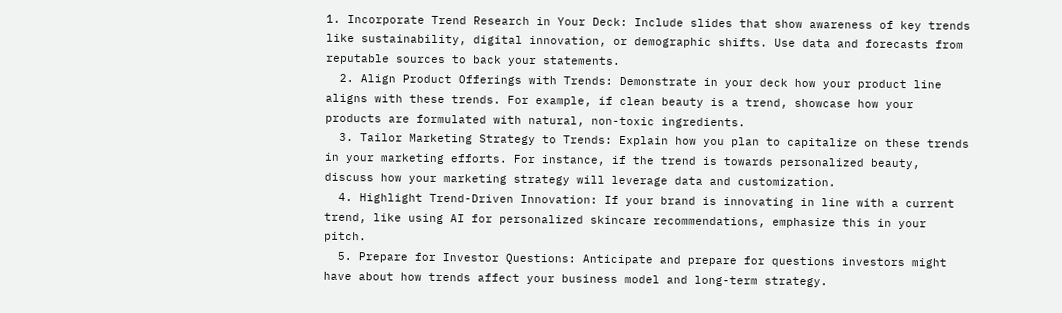1. Incorporate Trend Research in Your Deck: Include slides that show awareness of key trends like sustainability, digital innovation, or demographic shifts. Use data and forecasts from reputable sources to back your statements.
  2. Align Product Offerings with Trends: Demonstrate in your deck how your product line aligns with these trends. For example, if clean beauty is a trend, showcase how your products are formulated with natural, non-toxic ingredients.
  3. Tailor Marketing Strategy to Trends: Explain how you plan to capitalize on these trends in your marketing efforts. For instance, if the trend is towards personalized beauty, discuss how your marketing strategy will leverage data and customization.
  4. Highlight Trend-Driven Innovation: If your brand is innovating in line with a current trend, like using AI for personalized skincare recommendations, emphasize this in your pitch.
  5. Prepare for Investor Questions: Anticipate and prepare for questions investors might have about how trends affect your business model and long-term strategy.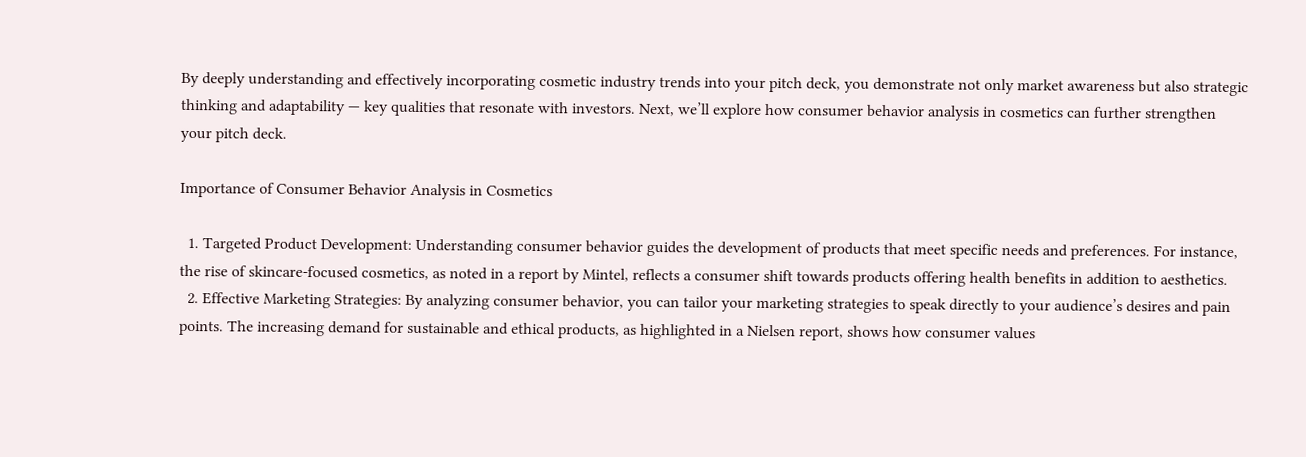By deeply understanding and effectively incorporating cosmetic industry trends into your pitch deck, you demonstrate not only market awareness but also strategic thinking and adaptability — key qualities that resonate with investors. Next, we’ll explore how consumer behavior analysis in cosmetics can further strengthen your pitch deck.

Importance of Consumer Behavior Analysis in Cosmetics

  1. Targeted Product Development: Understanding consumer behavior guides the development of products that meet specific needs and preferences. For instance, the rise of skincare-focused cosmetics, as noted in a report by Mintel, reflects a consumer shift towards products offering health benefits in addition to aesthetics.
  2. Effective Marketing Strategies: By analyzing consumer behavior, you can tailor your marketing strategies to speak directly to your audience’s desires and pain points. The increasing demand for sustainable and ethical products, as highlighted in a Nielsen report, shows how consumer values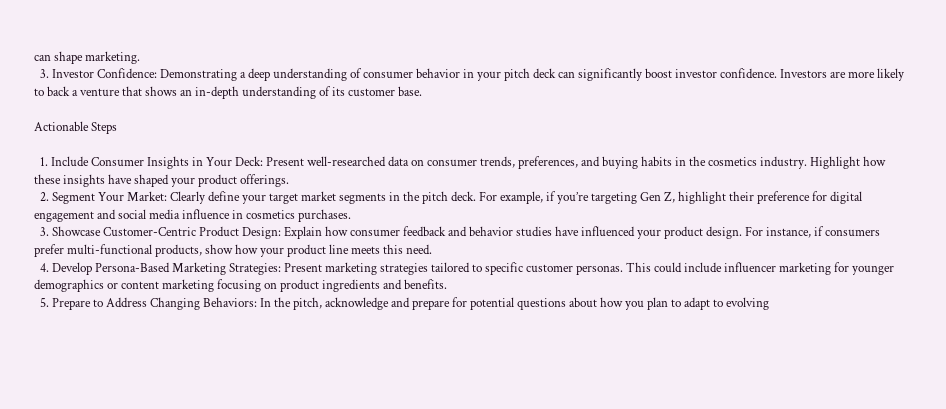can shape marketing.
  3. Investor Confidence: Demonstrating a deep understanding of consumer behavior in your pitch deck can significantly boost investor confidence. Investors are more likely to back a venture that shows an in-depth understanding of its customer base.

Actionable Steps

  1. Include Consumer Insights in Your Deck: Present well-researched data on consumer trends, preferences, and buying habits in the cosmetics industry. Highlight how these insights have shaped your product offerings.
  2. Segment Your Market: Clearly define your target market segments in the pitch deck. For example, if you’re targeting Gen Z, highlight their preference for digital engagement and social media influence in cosmetics purchases.
  3. Showcase Customer-Centric Product Design: Explain how consumer feedback and behavior studies have influenced your product design. For instance, if consumers prefer multi-functional products, show how your product line meets this need.
  4. Develop Persona-Based Marketing Strategies: Present marketing strategies tailored to specific customer personas. This could include influencer marketing for younger demographics or content marketing focusing on product ingredients and benefits.
  5. Prepare to Address Changing Behaviors: In the pitch, acknowledge and prepare for potential questions about how you plan to adapt to evolving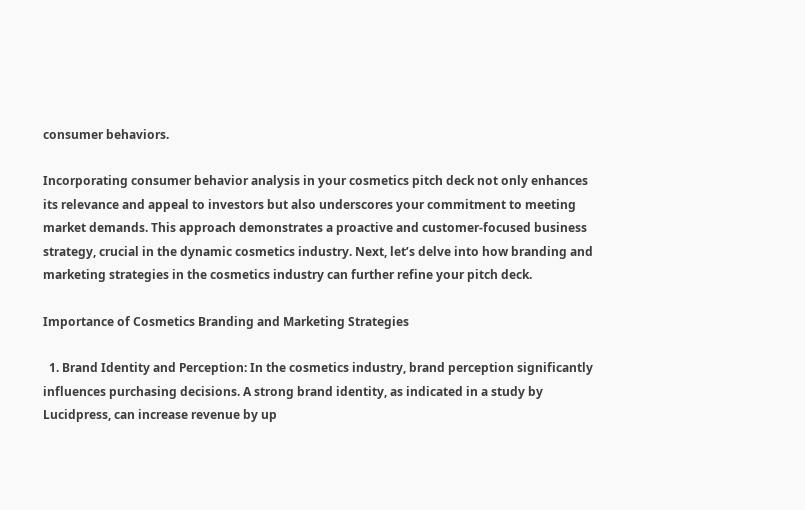consumer behaviors.

Incorporating consumer behavior analysis in your cosmetics pitch deck not only enhances its relevance and appeal to investors but also underscores your commitment to meeting market demands. This approach demonstrates a proactive and customer-focused business strategy, crucial in the dynamic cosmetics industry. Next, let’s delve into how branding and marketing strategies in the cosmetics industry can further refine your pitch deck.

Importance of Cosmetics Branding and Marketing Strategies

  1. Brand Identity and Perception: In the cosmetics industry, brand perception significantly influences purchasing decisions. A strong brand identity, as indicated in a study by Lucidpress, can increase revenue by up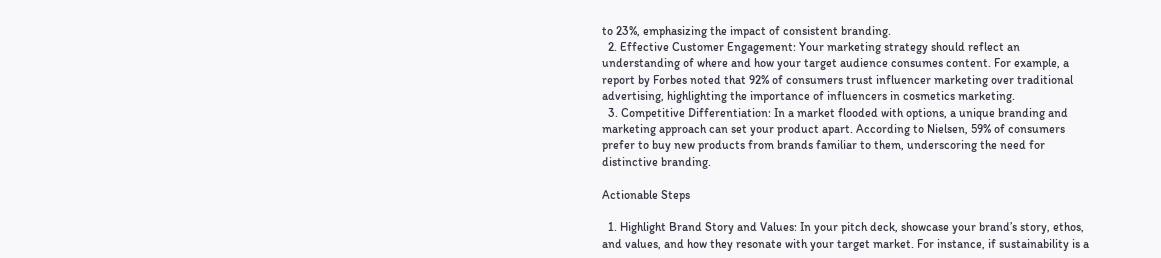to 23%, emphasizing the impact of consistent branding.
  2. Effective Customer Engagement: Your marketing strategy should reflect an understanding of where and how your target audience consumes content. For example, a report by Forbes noted that 92% of consumers trust influencer marketing over traditional advertising, highlighting the importance of influencers in cosmetics marketing.
  3. Competitive Differentiation: In a market flooded with options, a unique branding and marketing approach can set your product apart. According to Nielsen, 59% of consumers prefer to buy new products from brands familiar to them, underscoring the need for distinctive branding.

Actionable Steps

  1. Highlight Brand Story and Values: In your pitch deck, showcase your brand’s story, ethos, and values, and how they resonate with your target market. For instance, if sustainability is a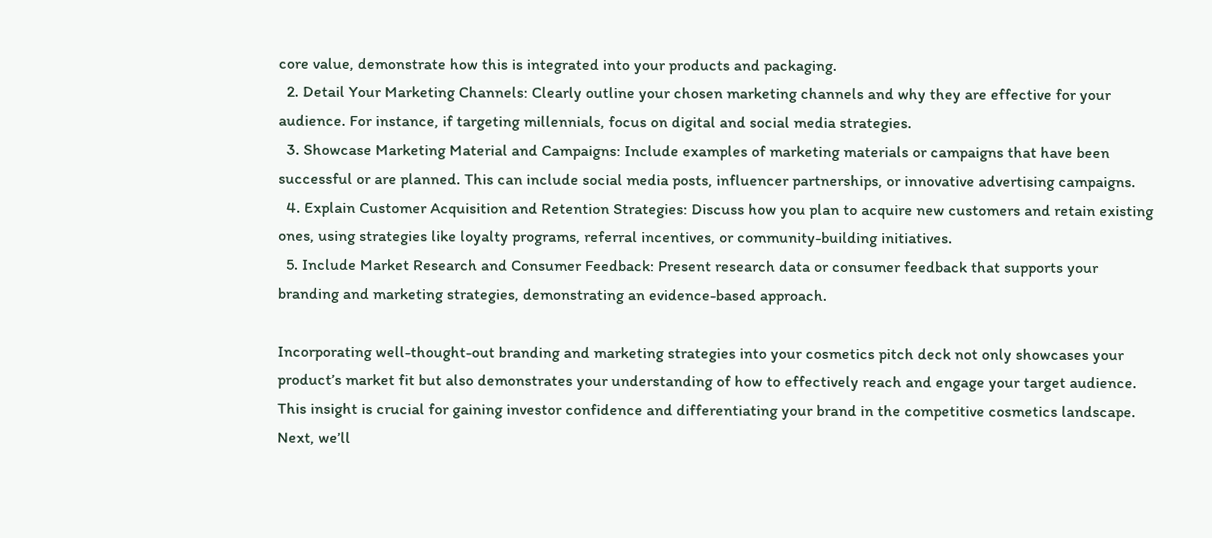core value, demonstrate how this is integrated into your products and packaging.
  2. Detail Your Marketing Channels: Clearly outline your chosen marketing channels and why they are effective for your audience. For instance, if targeting millennials, focus on digital and social media strategies.
  3. Showcase Marketing Material and Campaigns: Include examples of marketing materials or campaigns that have been successful or are planned. This can include social media posts, influencer partnerships, or innovative advertising campaigns.
  4. Explain Customer Acquisition and Retention Strategies: Discuss how you plan to acquire new customers and retain existing ones, using strategies like loyalty programs, referral incentives, or community-building initiatives.
  5. Include Market Research and Consumer Feedback: Present research data or consumer feedback that supports your branding and marketing strategies, demonstrating an evidence-based approach.

Incorporating well-thought-out branding and marketing strategies into your cosmetics pitch deck not only showcases your product’s market fit but also demonstrates your understanding of how to effectively reach and engage your target audience. This insight is crucial for gaining investor confidence and differentiating your brand in the competitive cosmetics landscape. Next, we’ll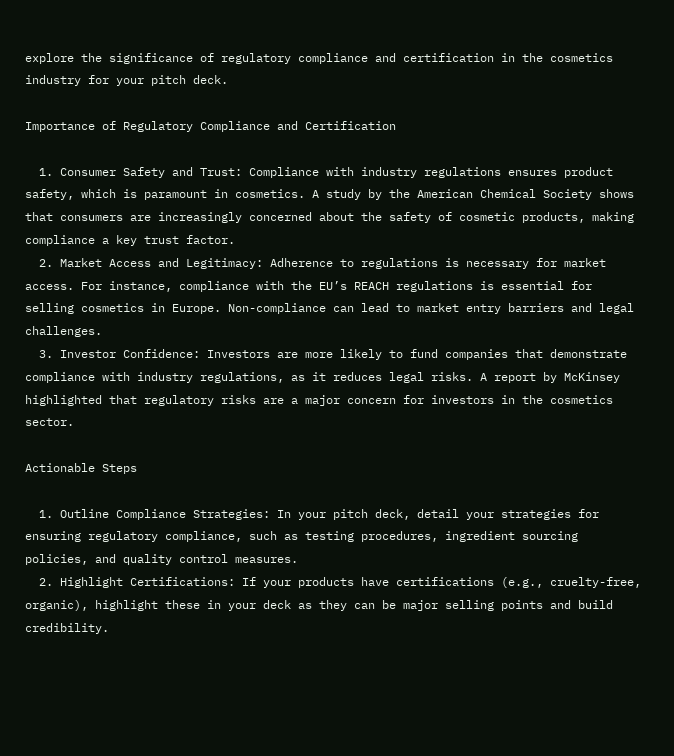explore the significance of regulatory compliance and certification in the cosmetics industry for your pitch deck.

Importance of Regulatory Compliance and Certification

  1. Consumer Safety and Trust: Compliance with industry regulations ensures product safety, which is paramount in cosmetics. A study by the American Chemical Society shows that consumers are increasingly concerned about the safety of cosmetic products, making compliance a key trust factor.
  2. Market Access and Legitimacy: Adherence to regulations is necessary for market access. For instance, compliance with the EU’s REACH regulations is essential for selling cosmetics in Europe. Non-compliance can lead to market entry barriers and legal challenges.
  3. Investor Confidence: Investors are more likely to fund companies that demonstrate compliance with industry regulations, as it reduces legal risks. A report by McKinsey highlighted that regulatory risks are a major concern for investors in the cosmetics sector.

Actionable Steps

  1. Outline Compliance Strategies: In your pitch deck, detail your strategies for ensuring regulatory compliance, such as testing procedures, ingredient sourcing policies, and quality control measures.
  2. Highlight Certifications: If your products have certifications (e.g., cruelty-free, organic), highlight these in your deck as they can be major selling points and build credibility.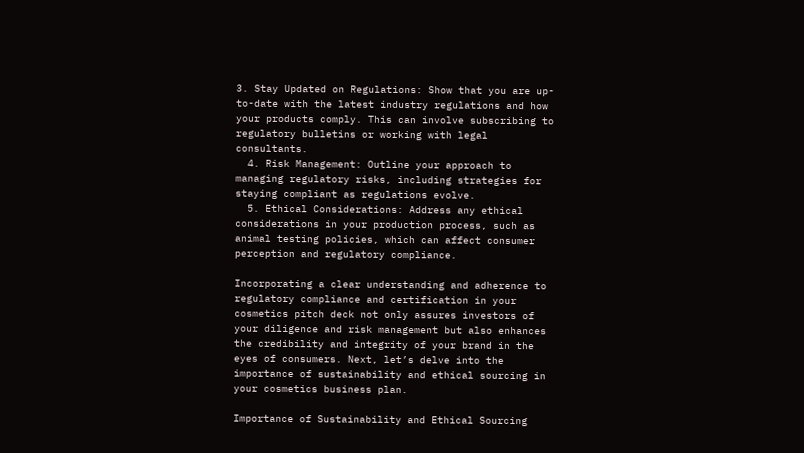3. Stay Updated on Regulations: Show that you are up-to-date with the latest industry regulations and how your products comply. This can involve subscribing to regulatory bulletins or working with legal consultants.
  4. Risk Management: Outline your approach to managing regulatory risks, including strategies for staying compliant as regulations evolve.
  5. Ethical Considerations: Address any ethical considerations in your production process, such as animal testing policies, which can affect consumer perception and regulatory compliance.

Incorporating a clear understanding and adherence to regulatory compliance and certification in your cosmetics pitch deck not only assures investors of your diligence and risk management but also enhances the credibility and integrity of your brand in the eyes of consumers. Next, let’s delve into the importance of sustainability and ethical sourcing in your cosmetics business plan.

Importance of Sustainability and Ethical Sourcing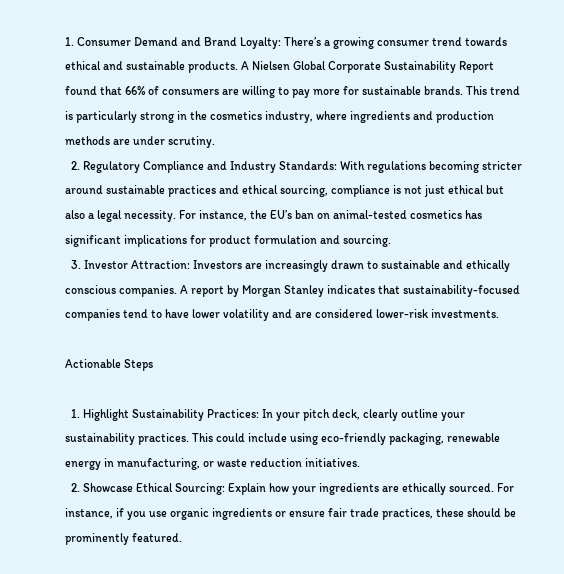1. Consumer Demand and Brand Loyalty: There’s a growing consumer trend towards ethical and sustainable products. A Nielsen Global Corporate Sustainability Report found that 66% of consumers are willing to pay more for sustainable brands. This trend is particularly strong in the cosmetics industry, where ingredients and production methods are under scrutiny.
  2. Regulatory Compliance and Industry Standards: With regulations becoming stricter around sustainable practices and ethical sourcing, compliance is not just ethical but also a legal necessity. For instance, the EU’s ban on animal-tested cosmetics has significant implications for product formulation and sourcing.
  3. Investor Attraction: Investors are increasingly drawn to sustainable and ethically conscious companies. A report by Morgan Stanley indicates that sustainability-focused companies tend to have lower volatility and are considered lower-risk investments.

Actionable Steps

  1. Highlight Sustainability Practices: In your pitch deck, clearly outline your sustainability practices. This could include using eco-friendly packaging, renewable energy in manufacturing, or waste reduction initiatives.
  2. Showcase Ethical Sourcing: Explain how your ingredients are ethically sourced. For instance, if you use organic ingredients or ensure fair trade practices, these should be prominently featured.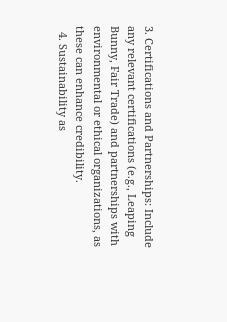3. Certifications and Partnerships: Include any relevant certifications (e.g., Leaping Bunny, Fair Trade) and partnerships with environmental or ethical organizations, as these can enhance credibility.
  4. Sustainability as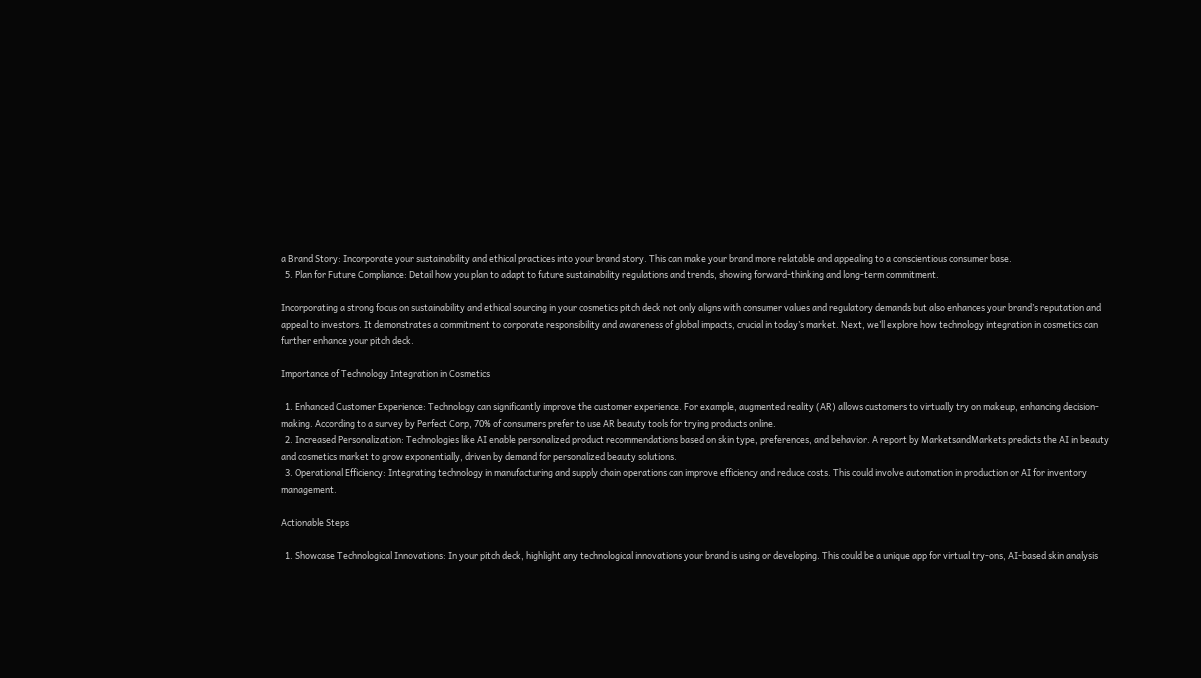a Brand Story: Incorporate your sustainability and ethical practices into your brand story. This can make your brand more relatable and appealing to a conscientious consumer base.
  5. Plan for Future Compliance: Detail how you plan to adapt to future sustainability regulations and trends, showing forward-thinking and long-term commitment.

Incorporating a strong focus on sustainability and ethical sourcing in your cosmetics pitch deck not only aligns with consumer values and regulatory demands but also enhances your brand’s reputation and appeal to investors. It demonstrates a commitment to corporate responsibility and awareness of global impacts, crucial in today’s market. Next, we’ll explore how technology integration in cosmetics can further enhance your pitch deck.

Importance of Technology Integration in Cosmetics

  1. Enhanced Customer Experience: Technology can significantly improve the customer experience. For example, augmented reality (AR) allows customers to virtually try on makeup, enhancing decision-making. According to a survey by Perfect Corp, 70% of consumers prefer to use AR beauty tools for trying products online.
  2. Increased Personalization: Technologies like AI enable personalized product recommendations based on skin type, preferences, and behavior. A report by MarketsandMarkets predicts the AI in beauty and cosmetics market to grow exponentially, driven by demand for personalized beauty solutions.
  3. Operational Efficiency: Integrating technology in manufacturing and supply chain operations can improve efficiency and reduce costs. This could involve automation in production or AI for inventory management.

Actionable Steps

  1. Showcase Technological Innovations: In your pitch deck, highlight any technological innovations your brand is using or developing. This could be a unique app for virtual try-ons, AI-based skin analysis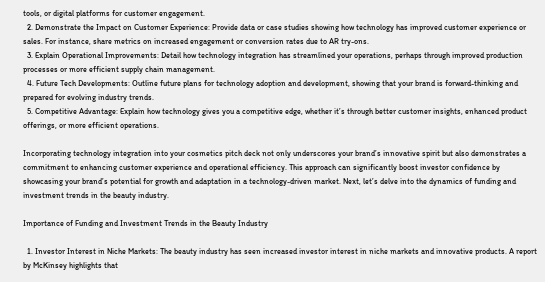tools, or digital platforms for customer engagement.
  2. Demonstrate the Impact on Customer Experience: Provide data or case studies showing how technology has improved customer experience or sales. For instance, share metrics on increased engagement or conversion rates due to AR try-ons.
  3. Explain Operational Improvements: Detail how technology integration has streamlined your operations, perhaps through improved production processes or more efficient supply chain management.
  4. Future Tech Developments: Outline future plans for technology adoption and development, showing that your brand is forward-thinking and prepared for evolving industry trends.
  5. Competitive Advantage: Explain how technology gives you a competitive edge, whether it’s through better customer insights, enhanced product offerings, or more efficient operations.

Incorporating technology integration into your cosmetics pitch deck not only underscores your brand’s innovative spirit but also demonstrates a commitment to enhancing customer experience and operational efficiency. This approach can significantly boost investor confidence by showcasing your brand’s potential for growth and adaptation in a technology-driven market. Next, let’s delve into the dynamics of funding and investment trends in the beauty industry.

Importance of Funding and Investment Trends in the Beauty Industry

  1. Investor Interest in Niche Markets: The beauty industry has seen increased investor interest in niche markets and innovative products. A report by McKinsey highlights that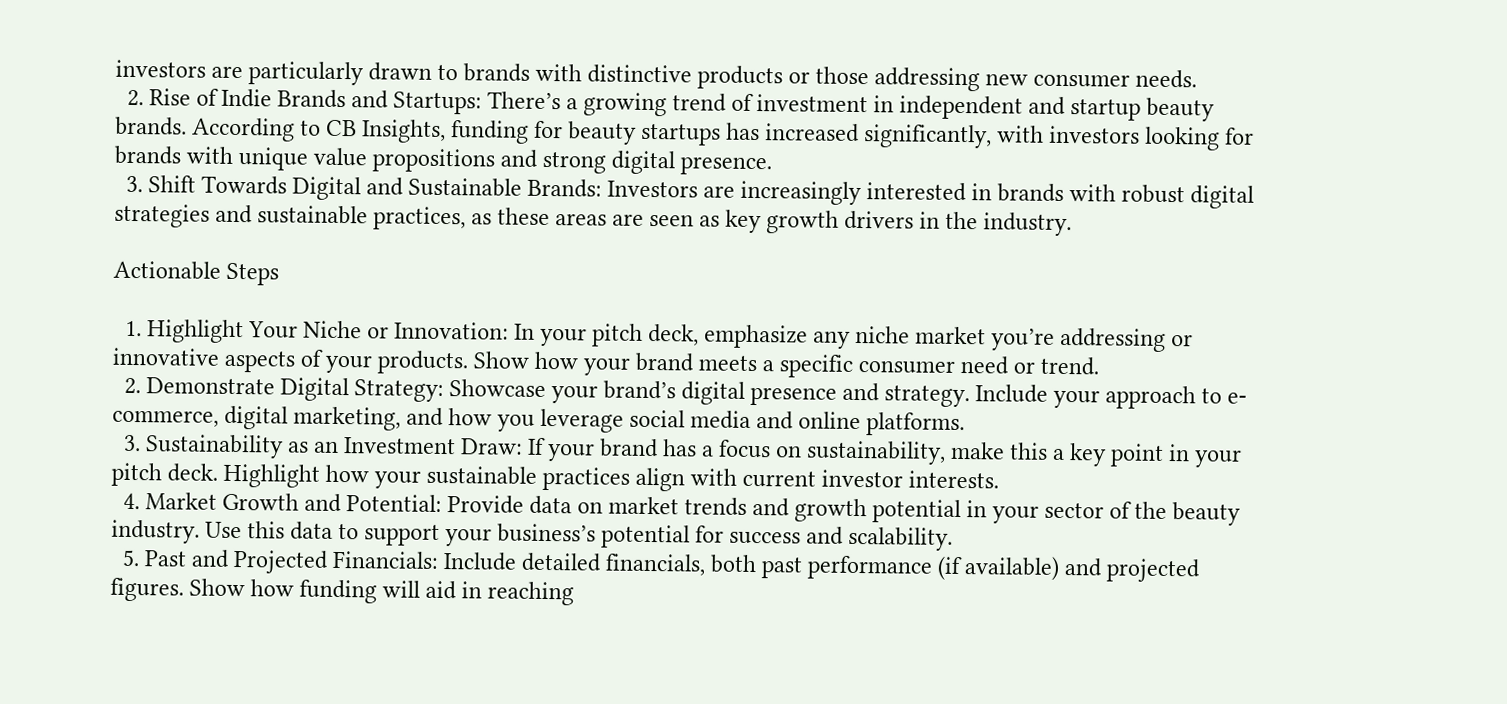investors are particularly drawn to brands with distinctive products or those addressing new consumer needs.
  2. Rise of Indie Brands and Startups: There’s a growing trend of investment in independent and startup beauty brands. According to CB Insights, funding for beauty startups has increased significantly, with investors looking for brands with unique value propositions and strong digital presence.
  3. Shift Towards Digital and Sustainable Brands: Investors are increasingly interested in brands with robust digital strategies and sustainable practices, as these areas are seen as key growth drivers in the industry.

Actionable Steps

  1. Highlight Your Niche or Innovation: In your pitch deck, emphasize any niche market you’re addressing or innovative aspects of your products. Show how your brand meets a specific consumer need or trend.
  2. Demonstrate Digital Strategy: Showcase your brand’s digital presence and strategy. Include your approach to e-commerce, digital marketing, and how you leverage social media and online platforms.
  3. Sustainability as an Investment Draw: If your brand has a focus on sustainability, make this a key point in your pitch deck. Highlight how your sustainable practices align with current investor interests.
  4. Market Growth and Potential: Provide data on market trends and growth potential in your sector of the beauty industry. Use this data to support your business’s potential for success and scalability.
  5. Past and Projected Financials: Include detailed financials, both past performance (if available) and projected figures. Show how funding will aid in reaching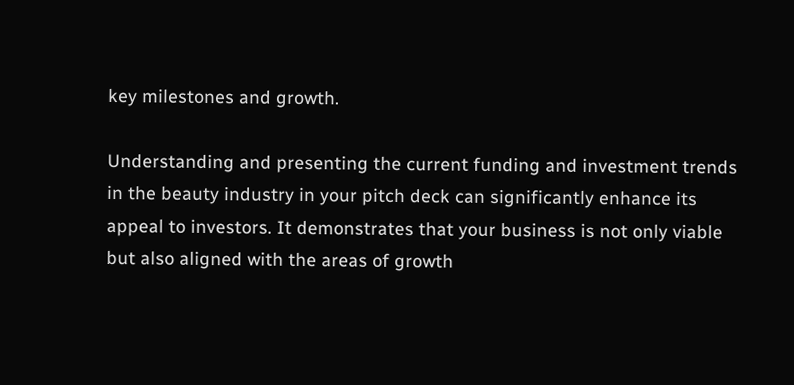key milestones and growth.

Understanding and presenting the current funding and investment trends in the beauty industry in your pitch deck can significantly enhance its appeal to investors. It demonstrates that your business is not only viable but also aligned with the areas of growth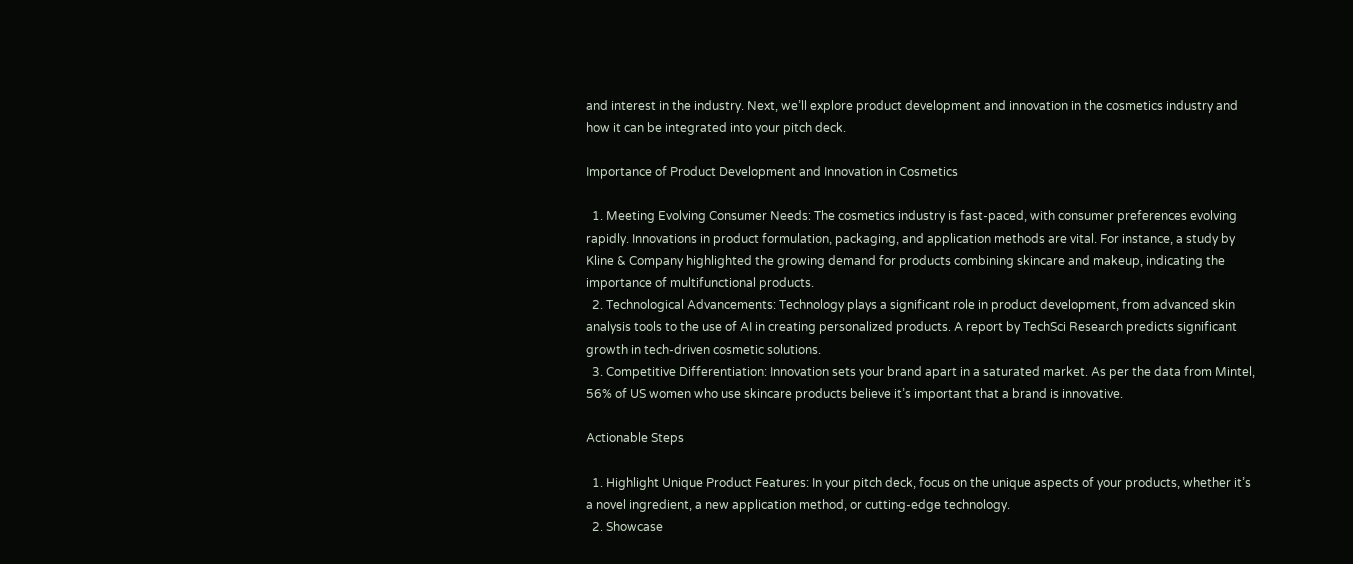and interest in the industry. Next, we’ll explore product development and innovation in the cosmetics industry and how it can be integrated into your pitch deck.

Importance of Product Development and Innovation in Cosmetics

  1. Meeting Evolving Consumer Needs: The cosmetics industry is fast-paced, with consumer preferences evolving rapidly. Innovations in product formulation, packaging, and application methods are vital. For instance, a study by Kline & Company highlighted the growing demand for products combining skincare and makeup, indicating the importance of multifunctional products.
  2. Technological Advancements: Technology plays a significant role in product development, from advanced skin analysis tools to the use of AI in creating personalized products. A report by TechSci Research predicts significant growth in tech-driven cosmetic solutions.
  3. Competitive Differentiation: Innovation sets your brand apart in a saturated market. As per the data from Mintel, 56% of US women who use skincare products believe it’s important that a brand is innovative.

Actionable Steps

  1. Highlight Unique Product Features: In your pitch deck, focus on the unique aspects of your products, whether it’s a novel ingredient, a new application method, or cutting-edge technology.
  2. Showcase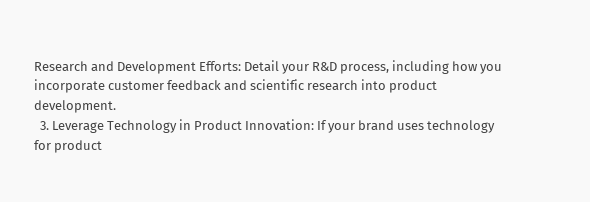Research and Development Efforts: Detail your R&D process, including how you incorporate customer feedback and scientific research into product development.
  3. Leverage Technology in Product Innovation: If your brand uses technology for product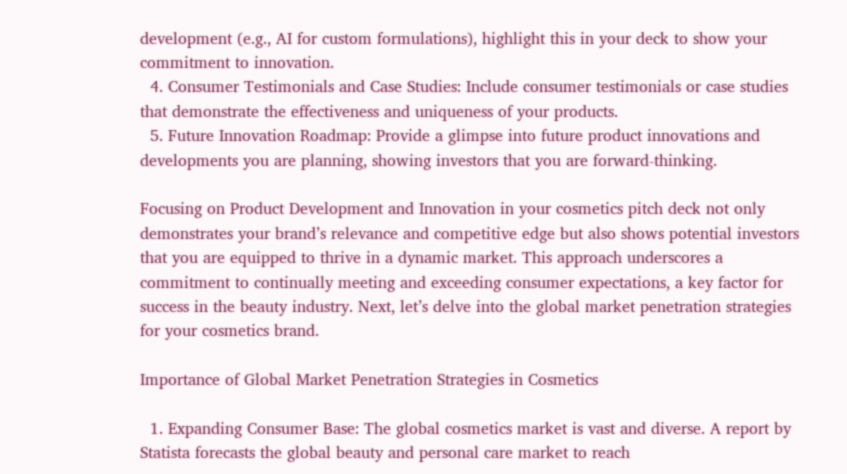development (e.g., AI for custom formulations), highlight this in your deck to show your commitment to innovation.
  4. Consumer Testimonials and Case Studies: Include consumer testimonials or case studies that demonstrate the effectiveness and uniqueness of your products.
  5. Future Innovation Roadmap: Provide a glimpse into future product innovations and developments you are planning, showing investors that you are forward-thinking.

Focusing on Product Development and Innovation in your cosmetics pitch deck not only demonstrates your brand’s relevance and competitive edge but also shows potential investors that you are equipped to thrive in a dynamic market. This approach underscores a commitment to continually meeting and exceeding consumer expectations, a key factor for success in the beauty industry. Next, let’s delve into the global market penetration strategies for your cosmetics brand.

Importance of Global Market Penetration Strategies in Cosmetics

  1. Expanding Consumer Base: The global cosmetics market is vast and diverse. A report by Statista forecasts the global beauty and personal care market to reach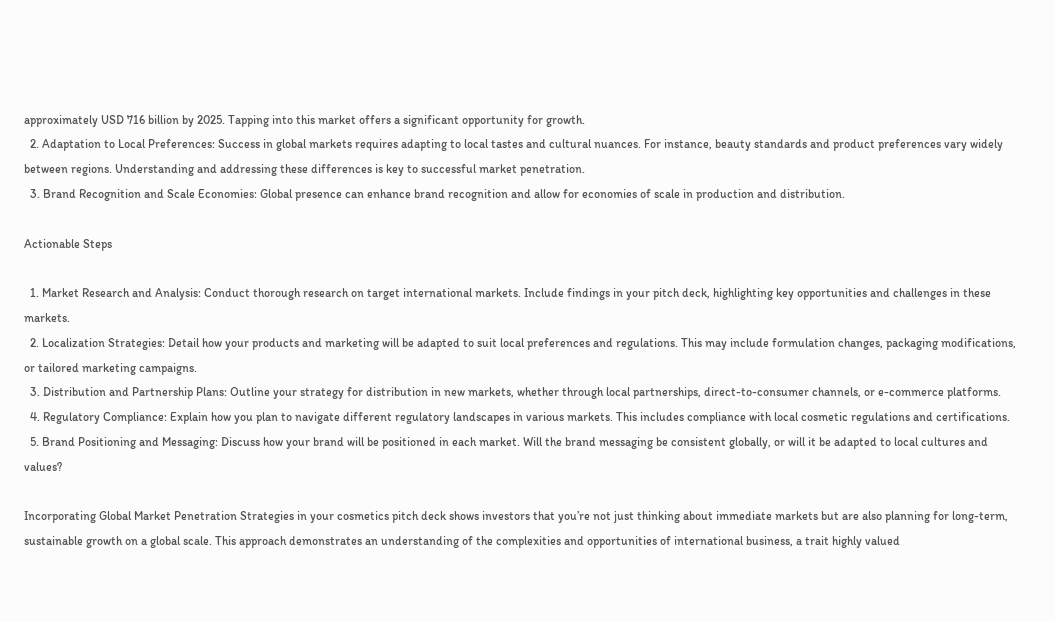approximately USD 716 billion by 2025. Tapping into this market offers a significant opportunity for growth.
  2. Adaptation to Local Preferences: Success in global markets requires adapting to local tastes and cultural nuances. For instance, beauty standards and product preferences vary widely between regions. Understanding and addressing these differences is key to successful market penetration.
  3. Brand Recognition and Scale Economies: Global presence can enhance brand recognition and allow for economies of scale in production and distribution.

Actionable Steps

  1. Market Research and Analysis: Conduct thorough research on target international markets. Include findings in your pitch deck, highlighting key opportunities and challenges in these markets.
  2. Localization Strategies: Detail how your products and marketing will be adapted to suit local preferences and regulations. This may include formulation changes, packaging modifications, or tailored marketing campaigns.
  3. Distribution and Partnership Plans: Outline your strategy for distribution in new markets, whether through local partnerships, direct-to-consumer channels, or e-commerce platforms.
  4. Regulatory Compliance: Explain how you plan to navigate different regulatory landscapes in various markets. This includes compliance with local cosmetic regulations and certifications.
  5. Brand Positioning and Messaging: Discuss how your brand will be positioned in each market. Will the brand messaging be consistent globally, or will it be adapted to local cultures and values?

Incorporating Global Market Penetration Strategies in your cosmetics pitch deck shows investors that you’re not just thinking about immediate markets but are also planning for long-term, sustainable growth on a global scale. This approach demonstrates an understanding of the complexities and opportunities of international business, a trait highly valued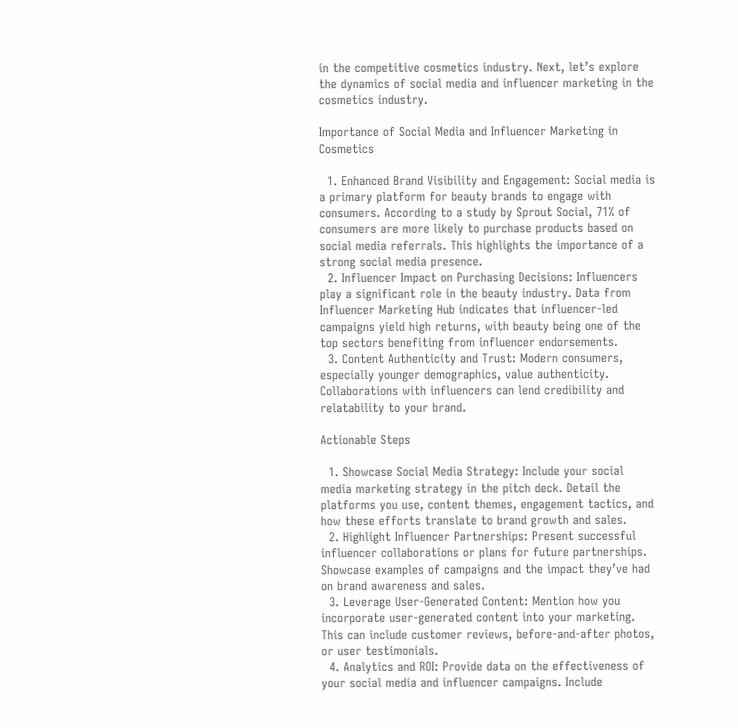in the competitive cosmetics industry. Next, let’s explore the dynamics of social media and influencer marketing in the cosmetics industry.

Importance of Social Media and Influencer Marketing in Cosmetics

  1. Enhanced Brand Visibility and Engagement: Social media is a primary platform for beauty brands to engage with consumers. According to a study by Sprout Social, 71% of consumers are more likely to purchase products based on social media referrals. This highlights the importance of a strong social media presence.
  2. Influencer Impact on Purchasing Decisions: Influencers play a significant role in the beauty industry. Data from Influencer Marketing Hub indicates that influencer-led campaigns yield high returns, with beauty being one of the top sectors benefiting from influencer endorsements.
  3. Content Authenticity and Trust: Modern consumers, especially younger demographics, value authenticity. Collaborations with influencers can lend credibility and relatability to your brand.

Actionable Steps

  1. Showcase Social Media Strategy: Include your social media marketing strategy in the pitch deck. Detail the platforms you use, content themes, engagement tactics, and how these efforts translate to brand growth and sales.
  2. Highlight Influencer Partnerships: Present successful influencer collaborations or plans for future partnerships. Showcase examples of campaigns and the impact they’ve had on brand awareness and sales.
  3. Leverage User-Generated Content: Mention how you incorporate user-generated content into your marketing. This can include customer reviews, before-and-after photos, or user testimonials.
  4. Analytics and ROI: Provide data on the effectiveness of your social media and influencer campaigns. Include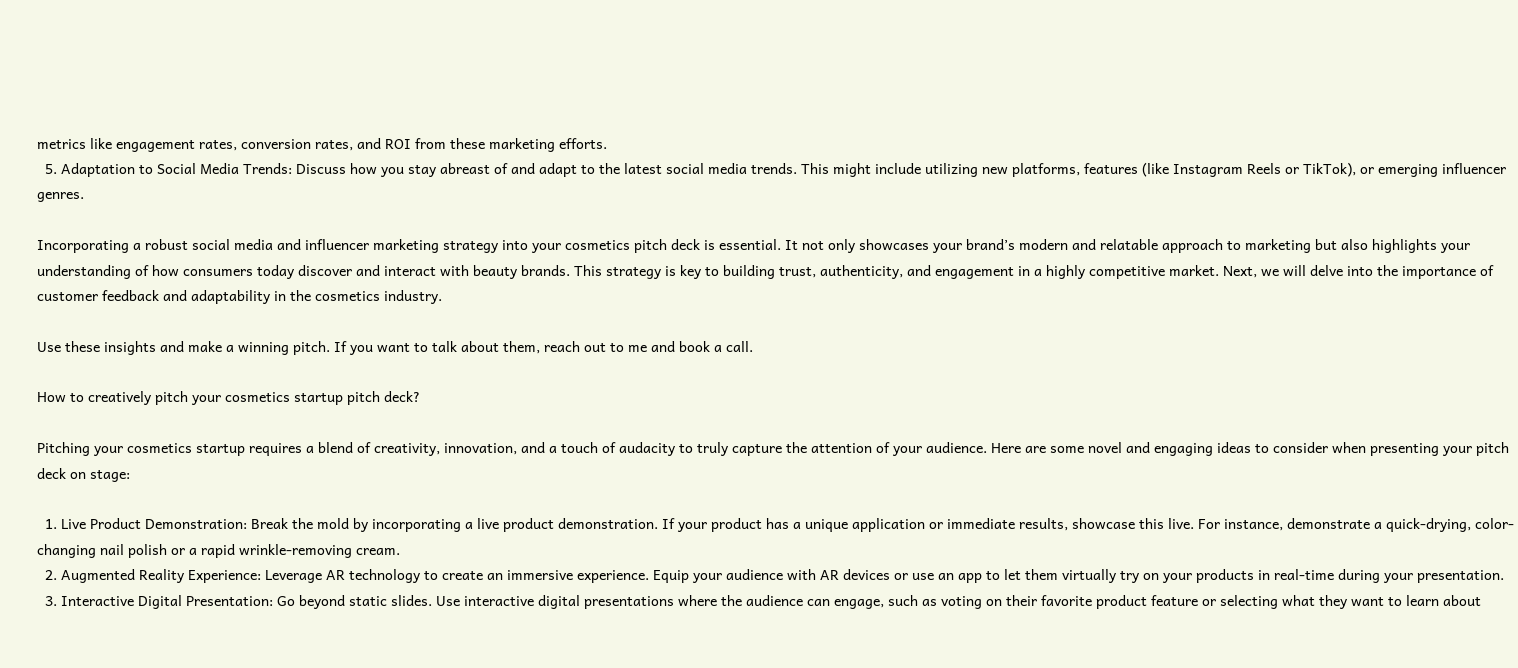metrics like engagement rates, conversion rates, and ROI from these marketing efforts.
  5. Adaptation to Social Media Trends: Discuss how you stay abreast of and adapt to the latest social media trends. This might include utilizing new platforms, features (like Instagram Reels or TikTok), or emerging influencer genres.

Incorporating a robust social media and influencer marketing strategy into your cosmetics pitch deck is essential. It not only showcases your brand’s modern and relatable approach to marketing but also highlights your understanding of how consumers today discover and interact with beauty brands. This strategy is key to building trust, authenticity, and engagement in a highly competitive market. Next, we will delve into the importance of customer feedback and adaptability in the cosmetics industry.

Use these insights and make a winning pitch. If you want to talk about them, reach out to me and book a call.

How to creatively pitch your cosmetics startup pitch deck?

Pitching your cosmetics startup requires a blend of creativity, innovation, and a touch of audacity to truly capture the attention of your audience. Here are some novel and engaging ideas to consider when presenting your pitch deck on stage:

  1. Live Product Demonstration: Break the mold by incorporating a live product demonstration. If your product has a unique application or immediate results, showcase this live. For instance, demonstrate a quick-drying, color-changing nail polish or a rapid wrinkle-removing cream.
  2. Augmented Reality Experience: Leverage AR technology to create an immersive experience. Equip your audience with AR devices or use an app to let them virtually try on your products in real-time during your presentation.
  3. Interactive Digital Presentation: Go beyond static slides. Use interactive digital presentations where the audience can engage, such as voting on their favorite product feature or selecting what they want to learn about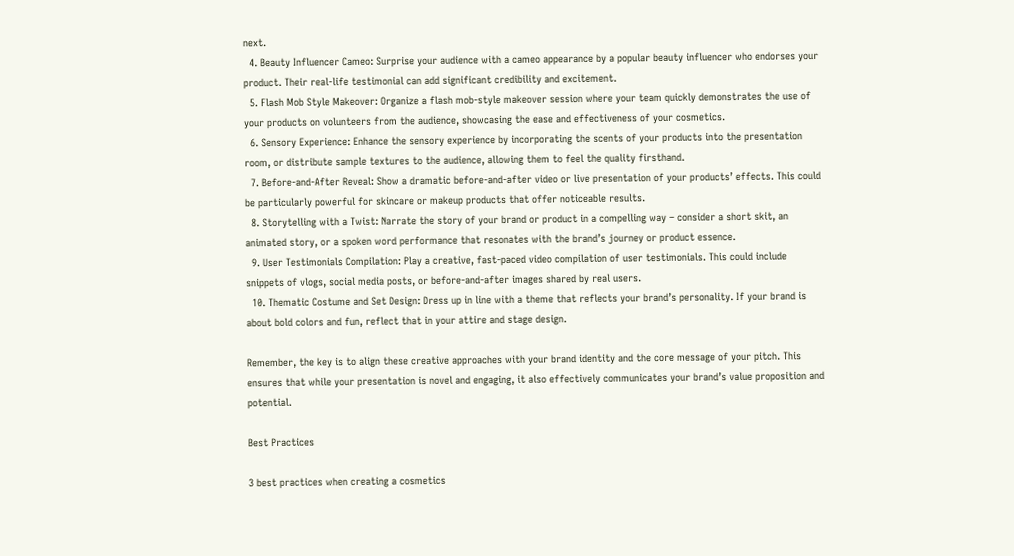next.
  4. Beauty Influencer Cameo: Surprise your audience with a cameo appearance by a popular beauty influencer who endorses your product. Their real-life testimonial can add significant credibility and excitement.
  5. Flash Mob Style Makeover: Organize a flash mob-style makeover session where your team quickly demonstrates the use of your products on volunteers from the audience, showcasing the ease and effectiveness of your cosmetics.
  6. Sensory Experience: Enhance the sensory experience by incorporating the scents of your products into the presentation room, or distribute sample textures to the audience, allowing them to feel the quality firsthand.
  7. Before-and-After Reveal: Show a dramatic before-and-after video or live presentation of your products’ effects. This could be particularly powerful for skincare or makeup products that offer noticeable results.
  8. Storytelling with a Twist: Narrate the story of your brand or product in a compelling way – consider a short skit, an animated story, or a spoken word performance that resonates with the brand’s journey or product essence.
  9. User Testimonials Compilation: Play a creative, fast-paced video compilation of user testimonials. This could include snippets of vlogs, social media posts, or before-and-after images shared by real users.
  10. Thematic Costume and Set Design: Dress up in line with a theme that reflects your brand’s personality. If your brand is about bold colors and fun, reflect that in your attire and stage design.

Remember, the key is to align these creative approaches with your brand identity and the core message of your pitch. This ensures that while your presentation is novel and engaging, it also effectively communicates your brand’s value proposition and potential.

Best Practices

3 best practices when creating a cosmetics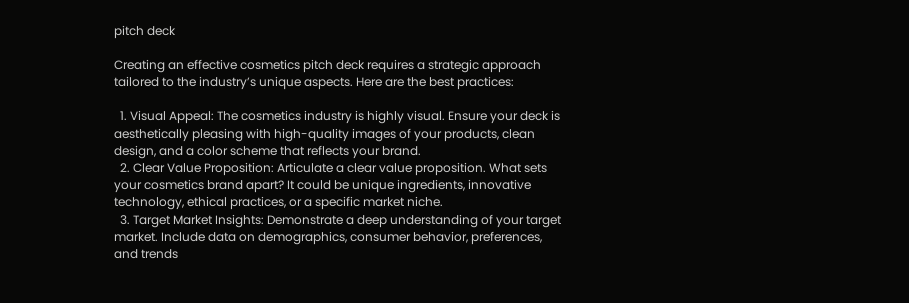pitch deck

Creating an effective cosmetics pitch deck requires a strategic approach tailored to the industry’s unique aspects. Here are the best practices:

  1. Visual Appeal: The cosmetics industry is highly visual. Ensure your deck is aesthetically pleasing with high-quality images of your products, clean design, and a color scheme that reflects your brand.
  2. Clear Value Proposition: Articulate a clear value proposition. What sets your cosmetics brand apart? It could be unique ingredients, innovative technology, ethical practices, or a specific market niche.
  3. Target Market Insights: Demonstrate a deep understanding of your target market. Include data on demographics, consumer behavior, preferences, and trends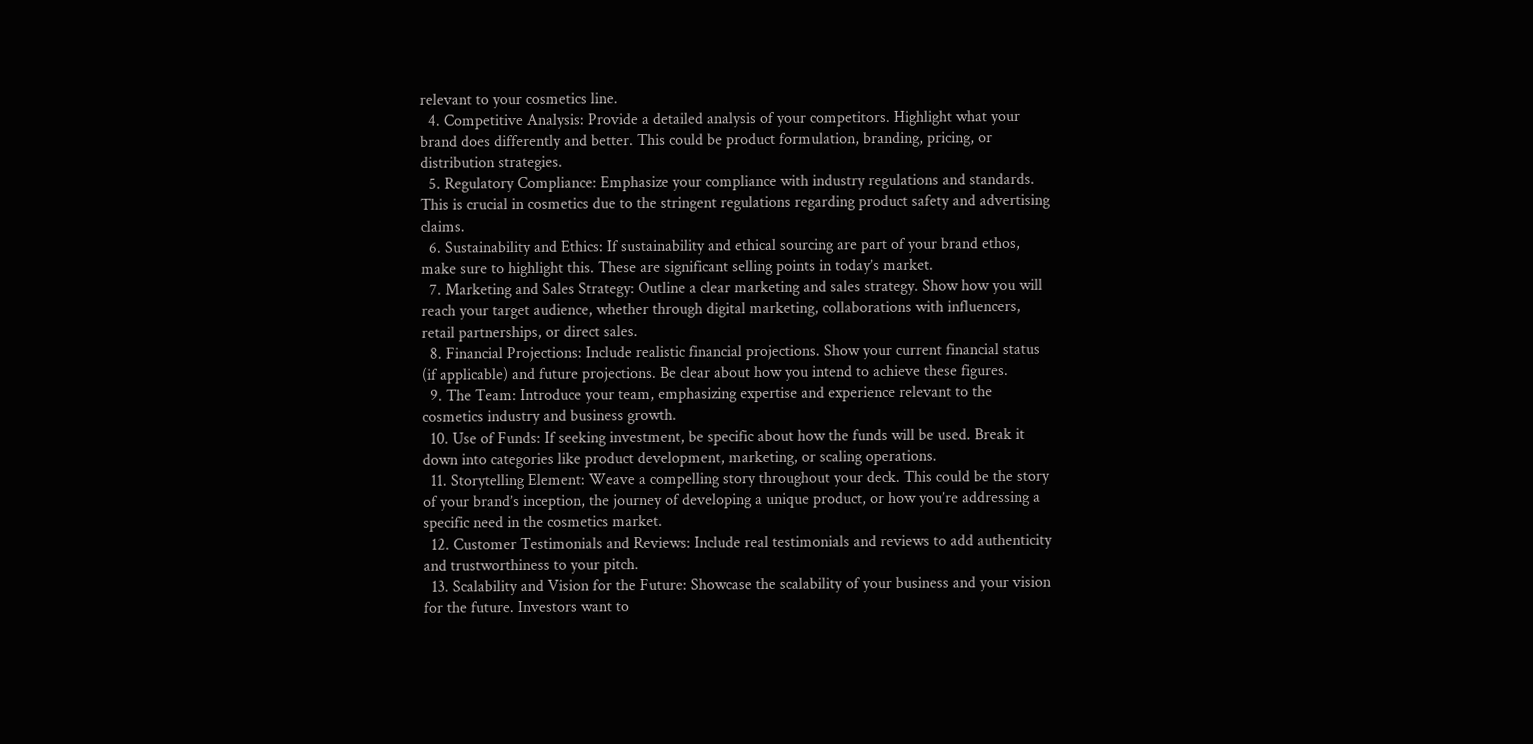relevant to your cosmetics line.
  4. Competitive Analysis: Provide a detailed analysis of your competitors. Highlight what your brand does differently and better. This could be product formulation, branding, pricing, or distribution strategies.
  5. Regulatory Compliance: Emphasize your compliance with industry regulations and standards. This is crucial in cosmetics due to the stringent regulations regarding product safety and advertising claims.
  6. Sustainability and Ethics: If sustainability and ethical sourcing are part of your brand ethos, make sure to highlight this. These are significant selling points in today’s market.
  7. Marketing and Sales Strategy: Outline a clear marketing and sales strategy. Show how you will reach your target audience, whether through digital marketing, collaborations with influencers, retail partnerships, or direct sales.
  8. Financial Projections: Include realistic financial projections. Show your current financial status (if applicable) and future projections. Be clear about how you intend to achieve these figures.
  9. The Team: Introduce your team, emphasizing expertise and experience relevant to the cosmetics industry and business growth.
  10. Use of Funds: If seeking investment, be specific about how the funds will be used. Break it down into categories like product development, marketing, or scaling operations.
  11. Storytelling Element: Weave a compelling story throughout your deck. This could be the story of your brand’s inception, the journey of developing a unique product, or how you’re addressing a specific need in the cosmetics market.
  12. Customer Testimonials and Reviews: Include real testimonials and reviews to add authenticity and trustworthiness to your pitch.
  13. Scalability and Vision for the Future: Showcase the scalability of your business and your vision for the future. Investors want to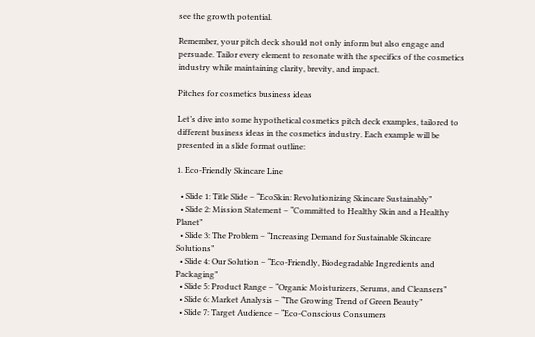see the growth potential.

Remember, your pitch deck should not only inform but also engage and persuade. Tailor every element to resonate with the specifics of the cosmetics industry while maintaining clarity, brevity, and impact.

Pitches for cosmetics business ideas

Let’s dive into some hypothetical cosmetics pitch deck examples, tailored to different business ideas in the cosmetics industry. Each example will be presented in a slide format outline:

1. Eco-Friendly Skincare Line

  • Slide 1: Title Slide – “EcoSkin: Revolutionizing Skincare Sustainably”
  • Slide 2: Mission Statement – “Committed to Healthy Skin and a Healthy Planet”
  • Slide 3: The Problem – “Increasing Demand for Sustainable Skincare Solutions”
  • Slide 4: Our Solution – “Eco-Friendly, Biodegradable Ingredients and Packaging”
  • Slide 5: Product Range – “Organic Moisturizers, Serums, and Cleansers”
  • Slide 6: Market Analysis – “The Growing Trend of Green Beauty”
  • Slide 7: Target Audience – “Eco-Conscious Consumers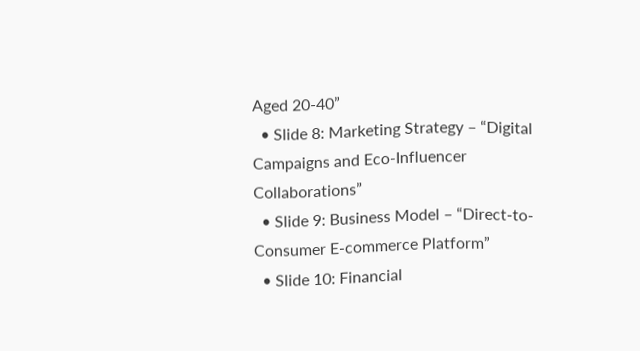Aged 20-40”
  • Slide 8: Marketing Strategy – “Digital Campaigns and Eco-Influencer Collaborations”
  • Slide 9: Business Model – “Direct-to-Consumer E-commerce Platform”
  • Slide 10: Financial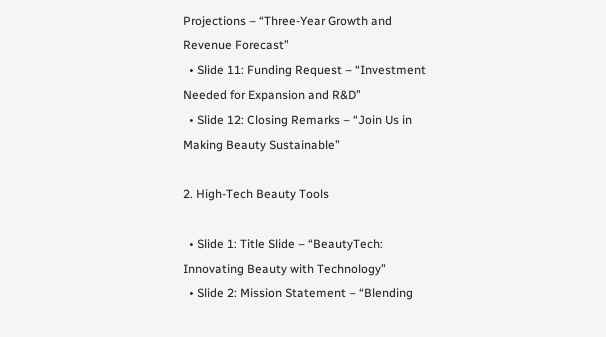Projections – “Three-Year Growth and Revenue Forecast”
  • Slide 11: Funding Request – “Investment Needed for Expansion and R&D”
  • Slide 12: Closing Remarks – “Join Us in Making Beauty Sustainable”

2. High-Tech Beauty Tools

  • Slide 1: Title Slide – “BeautyTech: Innovating Beauty with Technology”
  • Slide 2: Mission Statement – “Blending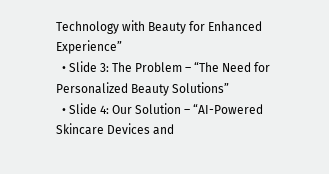Technology with Beauty for Enhanced Experience”
  • Slide 3: The Problem – “The Need for Personalized Beauty Solutions”
  • Slide 4: Our Solution – “AI-Powered Skincare Devices and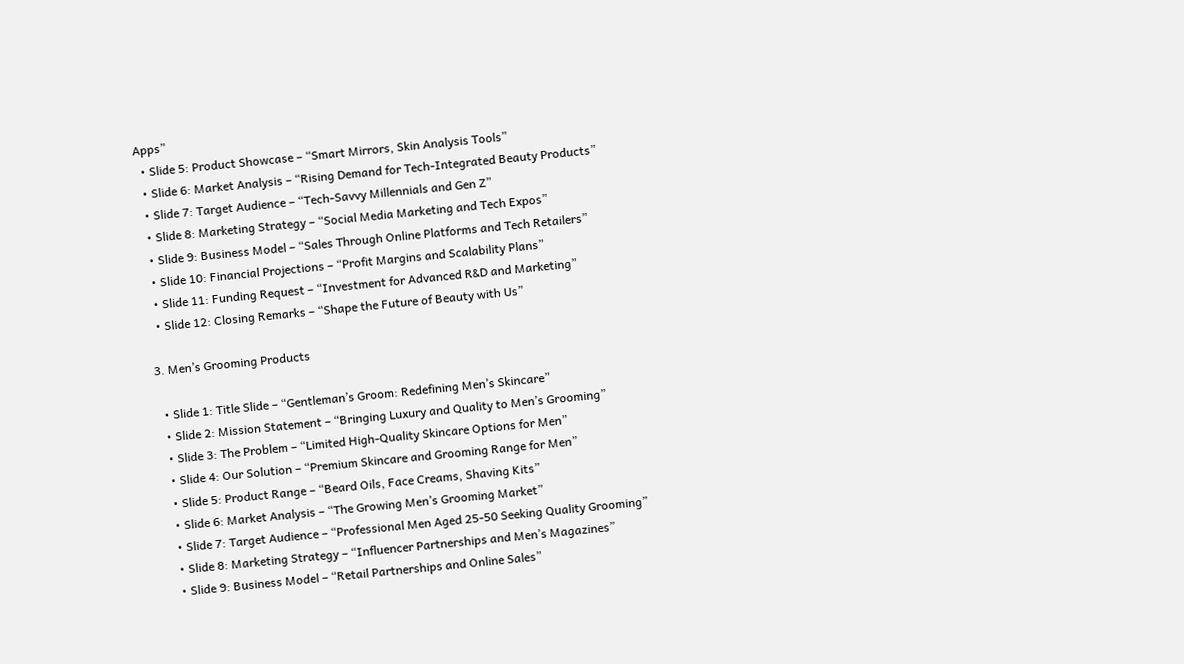Apps”
  • Slide 5: Product Showcase – “Smart Mirrors, Skin Analysis Tools”
  • Slide 6: Market Analysis – “Rising Demand for Tech-Integrated Beauty Products”
  • Slide 7: Target Audience – “Tech-Savvy Millennials and Gen Z”
  • Slide 8: Marketing Strategy – “Social Media Marketing and Tech Expos”
  • Slide 9: Business Model – “Sales Through Online Platforms and Tech Retailers”
  • Slide 10: Financial Projections – “Profit Margins and Scalability Plans”
  • Slide 11: Funding Request – “Investment for Advanced R&D and Marketing”
  • Slide 12: Closing Remarks – “Shape the Future of Beauty with Us”

3. Men’s Grooming Products

  • Slide 1: Title Slide – “Gentleman’s Groom: Redefining Men’s Skincare”
  • Slide 2: Mission Statement – “Bringing Luxury and Quality to Men’s Grooming”
  • Slide 3: The Problem – “Limited High-Quality Skincare Options for Men”
  • Slide 4: Our Solution – “Premium Skincare and Grooming Range for Men”
  • Slide 5: Product Range – “Beard Oils, Face Creams, Shaving Kits”
  • Slide 6: Market Analysis – “The Growing Men’s Grooming Market”
  • Slide 7: Target Audience – “Professional Men Aged 25-50 Seeking Quality Grooming”
  • Slide 8: Marketing Strategy – “Influencer Partnerships and Men’s Magazines”
  • Slide 9: Business Model – “Retail Partnerships and Online Sales”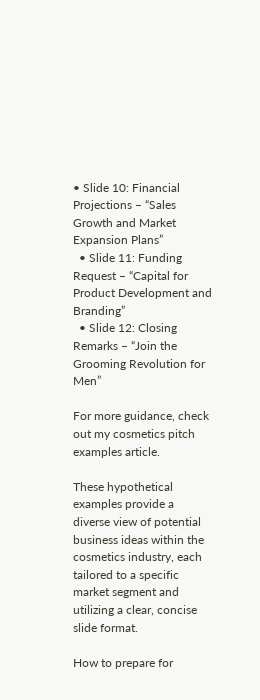• Slide 10: Financial Projections – “Sales Growth and Market Expansion Plans”
  • Slide 11: Funding Request – “Capital for Product Development and Branding”
  • Slide 12: Closing Remarks – “Join the Grooming Revolution for Men”

For more guidance, check out my cosmetics pitch examples article.

These hypothetical examples provide a diverse view of potential business ideas within the cosmetics industry, each tailored to a specific market segment and utilizing a clear, concise slide format.

How to prepare for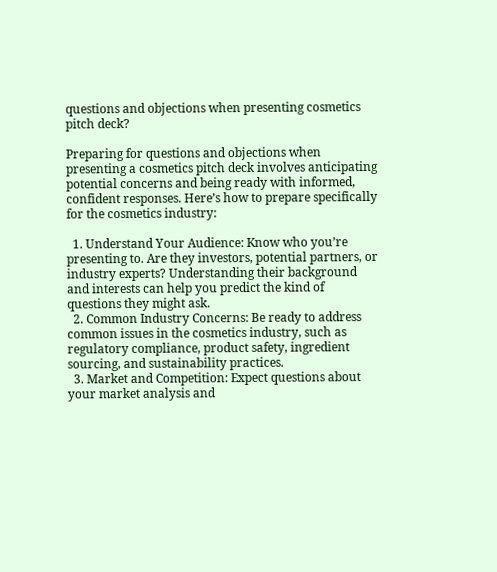questions and objections when presenting cosmetics pitch deck?

Preparing for questions and objections when presenting a cosmetics pitch deck involves anticipating potential concerns and being ready with informed, confident responses. Here’s how to prepare specifically for the cosmetics industry:

  1. Understand Your Audience: Know who you’re presenting to. Are they investors, potential partners, or industry experts? Understanding their background and interests can help you predict the kind of questions they might ask.
  2. Common Industry Concerns: Be ready to address common issues in the cosmetics industry, such as regulatory compliance, product safety, ingredient sourcing, and sustainability practices.
  3. Market and Competition: Expect questions about your market analysis and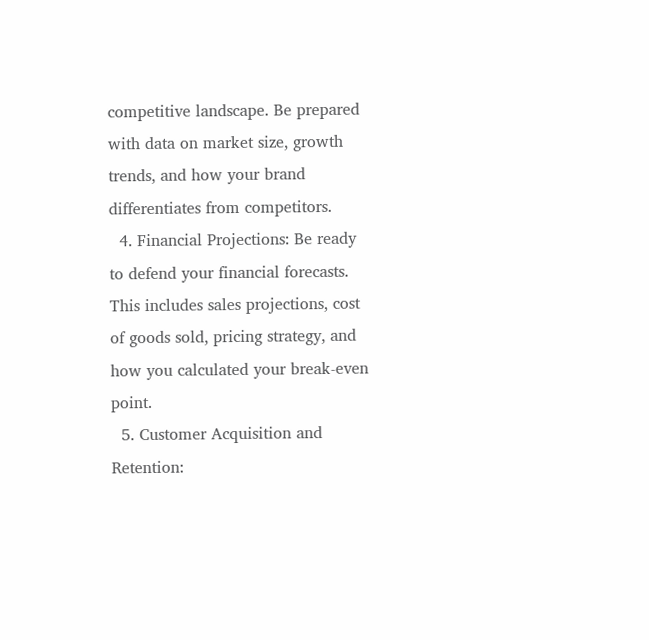competitive landscape. Be prepared with data on market size, growth trends, and how your brand differentiates from competitors.
  4. Financial Projections: Be ready to defend your financial forecasts. This includes sales projections, cost of goods sold, pricing strategy, and how you calculated your break-even point.
  5. Customer Acquisition and Retention: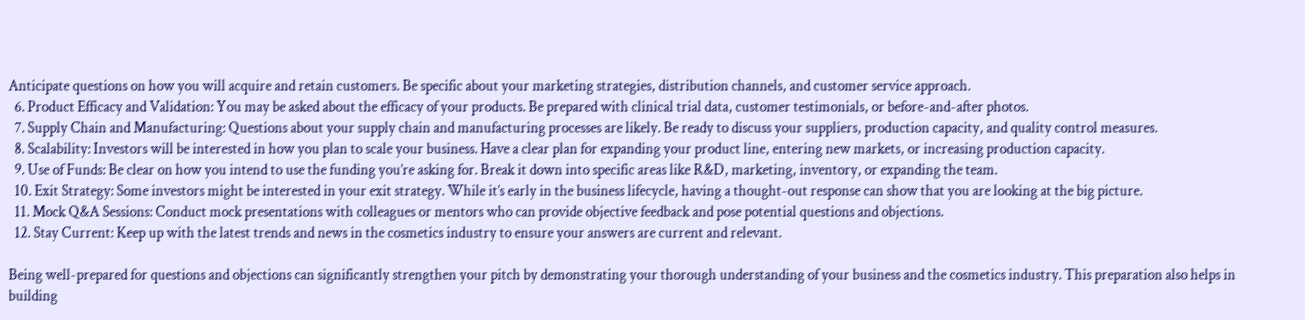Anticipate questions on how you will acquire and retain customers. Be specific about your marketing strategies, distribution channels, and customer service approach.
  6. Product Efficacy and Validation: You may be asked about the efficacy of your products. Be prepared with clinical trial data, customer testimonials, or before-and-after photos.
  7. Supply Chain and Manufacturing: Questions about your supply chain and manufacturing processes are likely. Be ready to discuss your suppliers, production capacity, and quality control measures.
  8. Scalability: Investors will be interested in how you plan to scale your business. Have a clear plan for expanding your product line, entering new markets, or increasing production capacity.
  9. Use of Funds: Be clear on how you intend to use the funding you’re asking for. Break it down into specific areas like R&D, marketing, inventory, or expanding the team.
  10. Exit Strategy: Some investors might be interested in your exit strategy. While it’s early in the business lifecycle, having a thought-out response can show that you are looking at the big picture.
  11. Mock Q&A Sessions: Conduct mock presentations with colleagues or mentors who can provide objective feedback and pose potential questions and objections.
  12. Stay Current: Keep up with the latest trends and news in the cosmetics industry to ensure your answers are current and relevant.

Being well-prepared for questions and objections can significantly strengthen your pitch by demonstrating your thorough understanding of your business and the cosmetics industry. This preparation also helps in building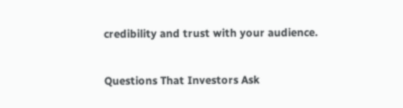credibility and trust with your audience.

Questions That Investors Ask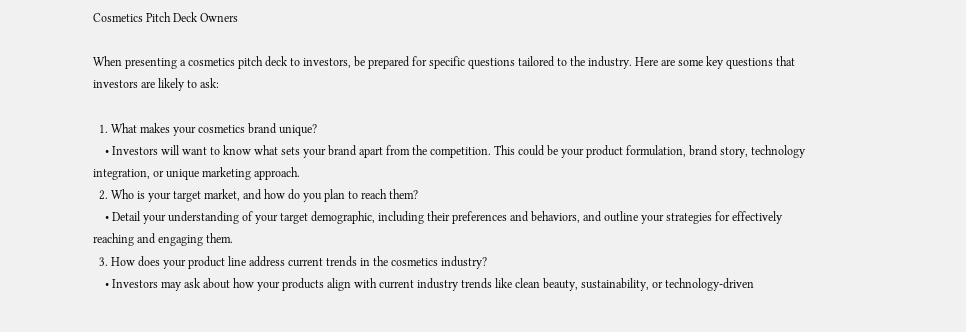Cosmetics Pitch Deck Owners

When presenting a cosmetics pitch deck to investors, be prepared for specific questions tailored to the industry. Here are some key questions that investors are likely to ask:

  1. What makes your cosmetics brand unique?
    • Investors will want to know what sets your brand apart from the competition. This could be your product formulation, brand story, technology integration, or unique marketing approach.
  2. Who is your target market, and how do you plan to reach them?
    • Detail your understanding of your target demographic, including their preferences and behaviors, and outline your strategies for effectively reaching and engaging them.
  3. How does your product line address current trends in the cosmetics industry?
    • Investors may ask about how your products align with current industry trends like clean beauty, sustainability, or technology-driven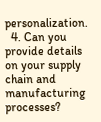personalization.
  4. Can you provide details on your supply chain and manufacturing processes?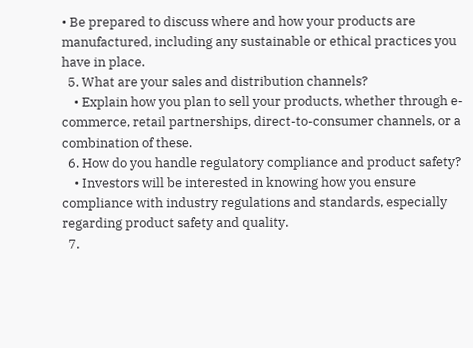• Be prepared to discuss where and how your products are manufactured, including any sustainable or ethical practices you have in place.
  5. What are your sales and distribution channels?
    • Explain how you plan to sell your products, whether through e-commerce, retail partnerships, direct-to-consumer channels, or a combination of these.
  6. How do you handle regulatory compliance and product safety?
    • Investors will be interested in knowing how you ensure compliance with industry regulations and standards, especially regarding product safety and quality.
  7.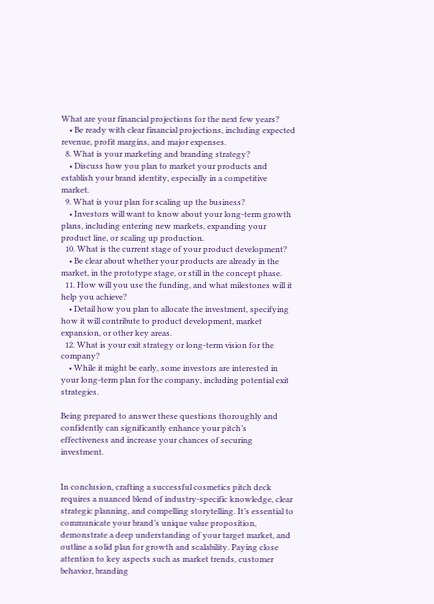What are your financial projections for the next few years?
    • Be ready with clear financial projections, including expected revenue, profit margins, and major expenses.
  8. What is your marketing and branding strategy?
    • Discuss how you plan to market your products and establish your brand identity, especially in a competitive market.
  9. What is your plan for scaling up the business?
    • Investors will want to know about your long-term growth plans, including entering new markets, expanding your product line, or scaling up production.
  10. What is the current stage of your product development?
    • Be clear about whether your products are already in the market, in the prototype stage, or still in the concept phase.
  11. How will you use the funding, and what milestones will it help you achieve?
    • Detail how you plan to allocate the investment, specifying how it will contribute to product development, market expansion, or other key areas.
  12. What is your exit strategy or long-term vision for the company?
    • While it might be early, some investors are interested in your long-term plan for the company, including potential exit strategies.

Being prepared to answer these questions thoroughly and confidently can significantly enhance your pitch’s effectiveness and increase your chances of securing investment.


In conclusion, crafting a successful cosmetics pitch deck requires a nuanced blend of industry-specific knowledge, clear strategic planning, and compelling storytelling. It’s essential to communicate your brand’s unique value proposition, demonstrate a deep understanding of your target market, and outline a solid plan for growth and scalability. Paying close attention to key aspects such as market trends, customer behavior, branding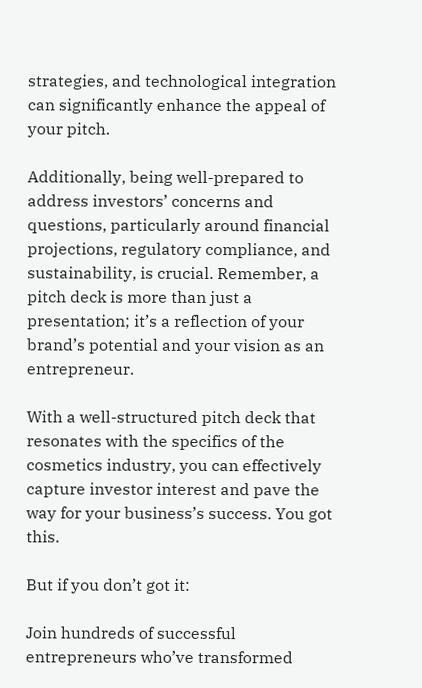strategies, and technological integration can significantly enhance the appeal of your pitch.

Additionally, being well-prepared to address investors’ concerns and questions, particularly around financial projections, regulatory compliance, and sustainability, is crucial. Remember, a pitch deck is more than just a presentation; it’s a reflection of your brand’s potential and your vision as an entrepreneur.

With a well-structured pitch deck that resonates with the specifics of the cosmetics industry, you can effectively capture investor interest and pave the way for your business’s success. You got this.

But if you don’t got it:

Join hundreds of successful entrepreneurs who’ve transformed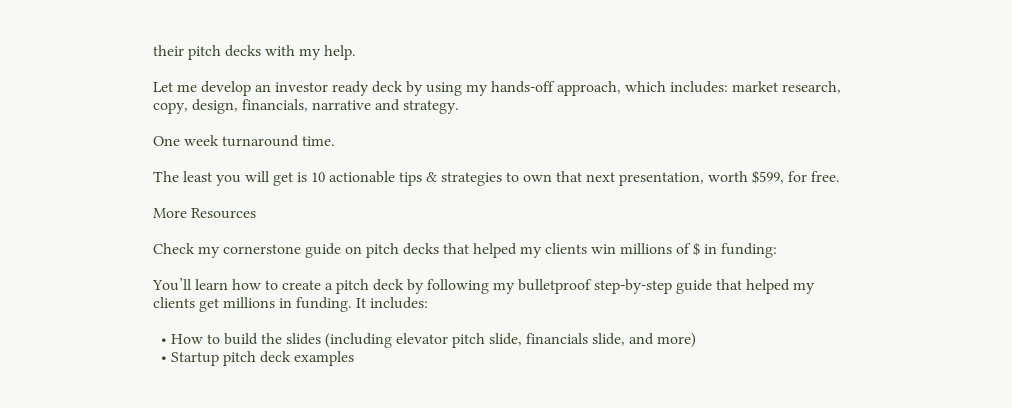their pitch decks with my help.

Let me develop an investor ready deck by using my hands-off approach, which includes: market research, copy, design, financials, narrative and strategy.

One week turnaround time.

The least you will get is 10 actionable tips & strategies to own that next presentation, worth $599, for free.

More Resources

Check my cornerstone guide on pitch decks that helped my clients win millions of $ in funding:

You’ll learn how to create a pitch deck by following my bulletproof step-by-step guide that helped my clients get millions in funding. It includes:

  • How to build the slides (including elevator pitch slide, financials slide, and more)
  • Startup pitch deck examples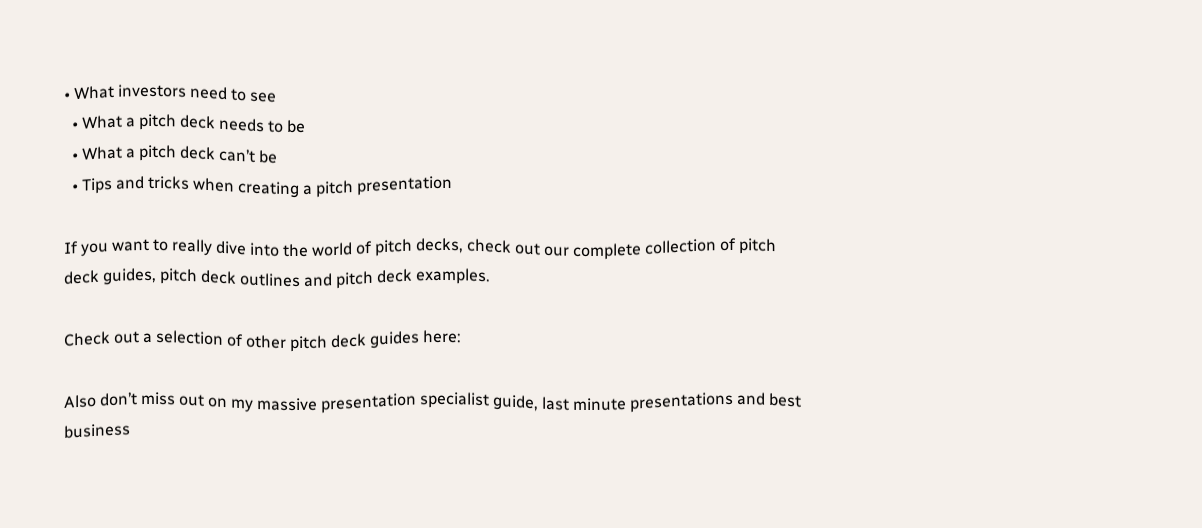• What investors need to see
  • What a pitch deck needs to be
  • What a pitch deck can’t be
  • Tips and tricks when creating a pitch presentation

If you want to really dive into the world of pitch decks, check out our complete collection of pitch deck guides, pitch deck outlines and pitch deck examples.

Check out a selection of other pitch deck guides here:

Also don’t miss out on my massive presentation specialist guide, last minute presentations and best business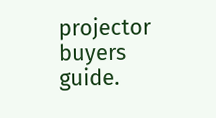projector buyers guide.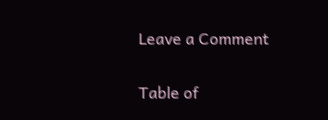Leave a Comment

Table of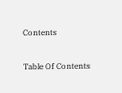Contents

Table Of Contents